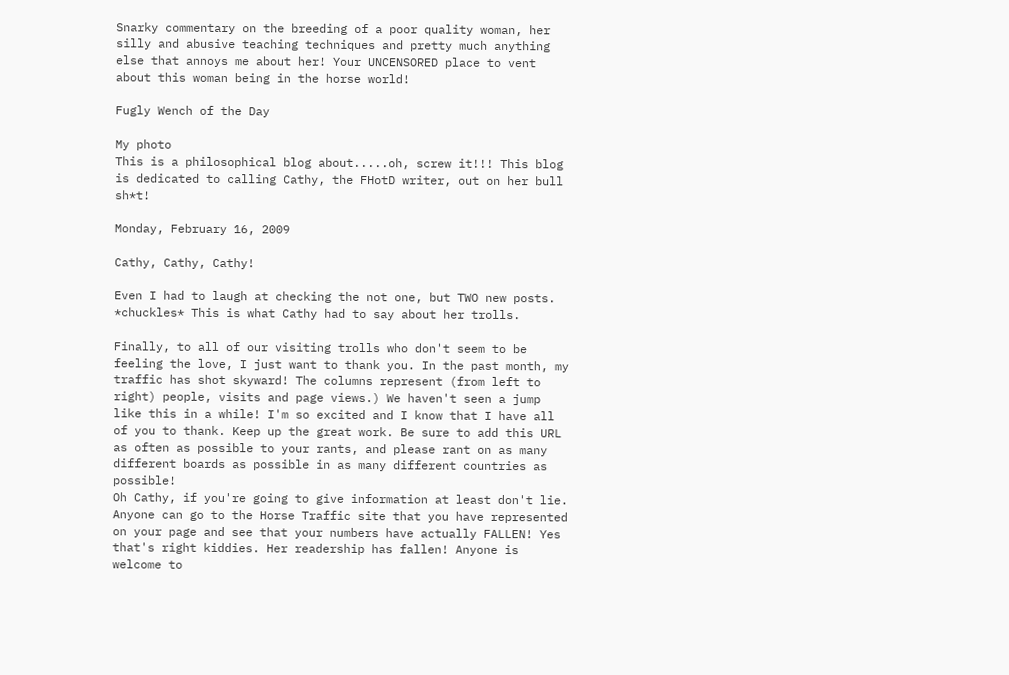Snarky commentary on the breeding of a poor quality woman, her silly and abusive teaching techniques and pretty much anything else that annoys me about her! Your UNCENSORED place to vent about this woman being in the horse world!

Fugly Wench of the Day

My photo
This is a philosophical blog about.....oh, screw it!!! This blog is dedicated to calling Cathy, the FHotD writer, out on her bull sh*t!

Monday, February 16, 2009

Cathy, Cathy, Cathy!

Even I had to laugh at checking the not one, but TWO new posts. *chuckles* This is what Cathy had to say about her trolls.

Finally, to all of our visiting trolls who don't seem to be feeling the love, I just want to thank you. In the past month, my traffic has shot skyward! The columns represent (from left to right) people, visits and page views.) We haven't seen a jump like this in a while! I'm so excited and I know that I have all of you to thank. Keep up the great work. Be sure to add this URL as often as possible to your rants, and please rant on as many different boards as possible in as many different countries as possible!
Oh Cathy, if you're going to give information at least don't lie. Anyone can go to the Horse Traffic site that you have represented on your page and see that your numbers have actually FALLEN! Yes that's right kiddies. Her readership has fallen! Anyone is welcome to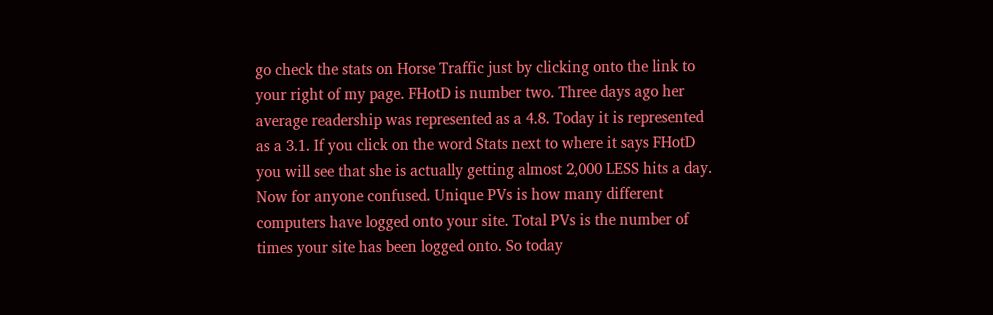go check the stats on Horse Traffic just by clicking onto the link to your right of my page. FHotD is number two. Three days ago her average readership was represented as a 4.8. Today it is represented as a 3.1. If you click on the word Stats next to where it says FHotD you will see that she is actually getting almost 2,000 LESS hits a day.
Now for anyone confused. Unique PVs is how many different computers have logged onto your site. Total PVs is the number of times your site has been logged onto. So today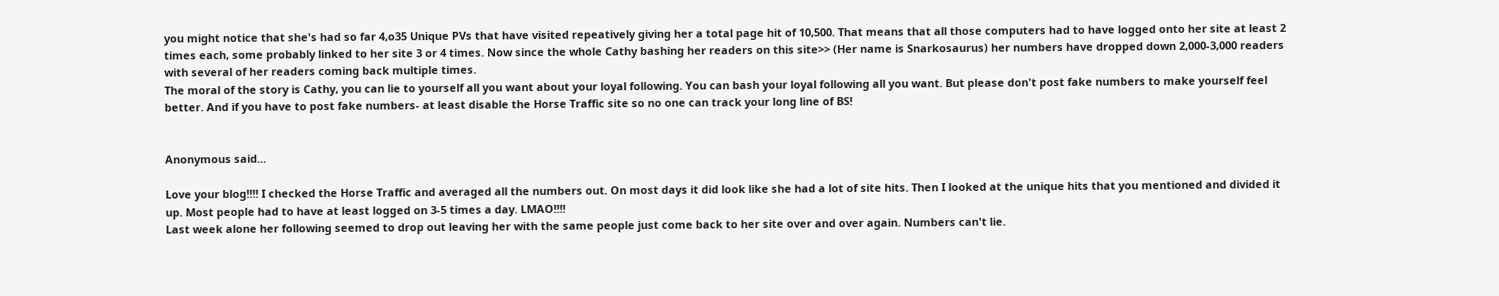you might notice that she's had so far 4,o35 Unique PVs that have visited repeatively giving her a total page hit of 10,500. That means that all those computers had to have logged onto her site at least 2 times each, some probably linked to her site 3 or 4 times. Now since the whole Cathy bashing her readers on this site>> (Her name is Snarkosaurus) her numbers have dropped down 2,000-3,000 readers with several of her readers coming back multiple times.
The moral of the story is Cathy, you can lie to yourself all you want about your loyal following. You can bash your loyal following all you want. But please don't post fake numbers to make yourself feel better. And if you have to post fake numbers- at least disable the Horse Traffic site so no one can track your long line of BS!


Anonymous said...

Love your blog!!!! I checked the Horse Traffic and averaged all the numbers out. On most days it did look like she had a lot of site hits. Then I looked at the unique hits that you mentioned and divided it up. Most people had to have at least logged on 3-5 times a day. LMAO!!!!
Last week alone her following seemed to drop out leaving her with the same people just come back to her site over and over again. Numbers can't lie.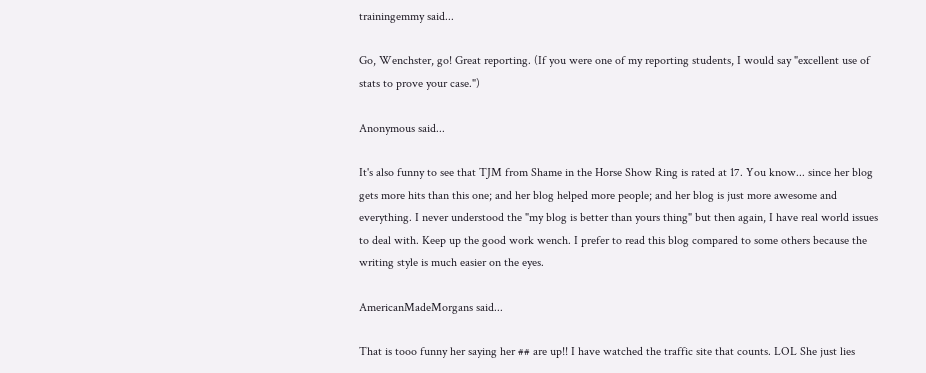trainingemmy said...

Go, Wenchster, go! Great reporting. (If you were one of my reporting students, I would say "excellent use of stats to prove your case.")

Anonymous said...

It's also funny to see that TJM from Shame in the Horse Show Ring is rated at 17. You know... since her blog gets more hits than this one; and her blog helped more people; and her blog is just more awesome and everything. I never understood the "my blog is better than yours thing" but then again, I have real world issues to deal with. Keep up the good work wench. I prefer to read this blog compared to some others because the writing style is much easier on the eyes.

AmericanMadeMorgans said...

That is tooo funny her saying her ## are up!! I have watched the traffic site that counts. LOL She just lies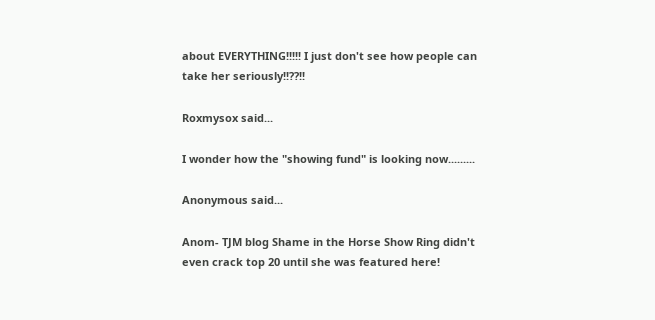about EVERYTHING!!!!! I just don't see how people can take her seriously!!??!!

Roxmysox said...

I wonder how the "showing fund" is looking now.........

Anonymous said...

Anom- TJM blog Shame in the Horse Show Ring didn't even crack top 20 until she was featured here!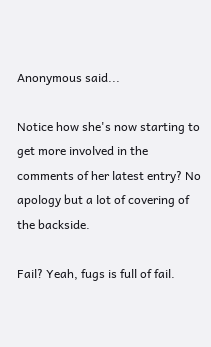Anonymous said...

Notice how she's now starting to get more involved in the comments of her latest entry? No apology but a lot of covering of the backside.

Fail? Yeah, fugs is full of fail.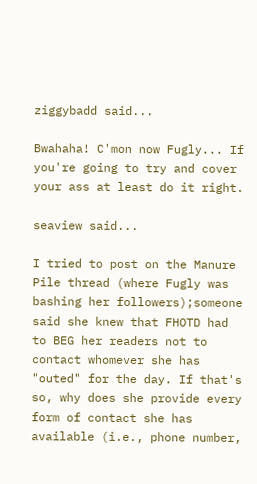ziggybadd said...

Bwahaha! C'mon now Fugly... If you're going to try and cover your ass at least do it right.

seaview said...

I tried to post on the Manure Pile thread (where Fugly was bashing her followers);someone said she knew that FHOTD had to BEG her readers not to contact whomever she has "outed" for the day. If that's so, why does she provide every form of contact she has available (i.e., phone number,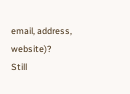email, address, website)?
Still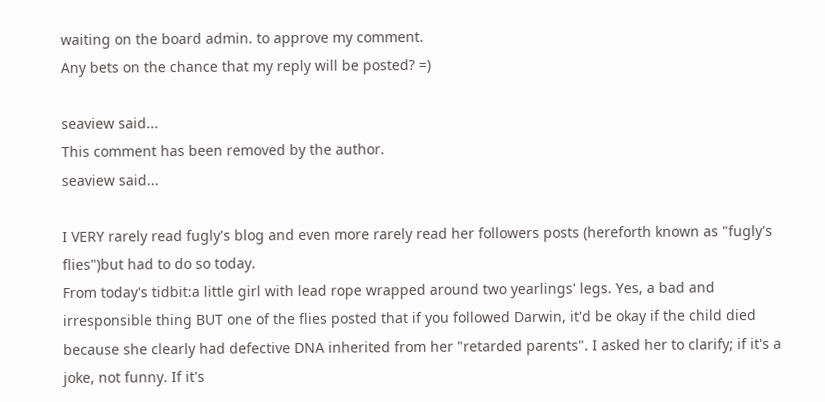waiting on the board admin. to approve my comment.
Any bets on the chance that my reply will be posted? =)

seaview said...
This comment has been removed by the author.
seaview said...

I VERY rarely read fugly's blog and even more rarely read her followers posts (hereforth known as "fugly's flies")but had to do so today.
From today's tidbit:a little girl with lead rope wrapped around two yearlings' legs. Yes, a bad and irresponsible thing BUT one of the flies posted that if you followed Darwin, it'd be okay if the child died because she clearly had defective DNA inherited from her "retarded parents". I asked her to clarify; if it's a joke, not funny. If it's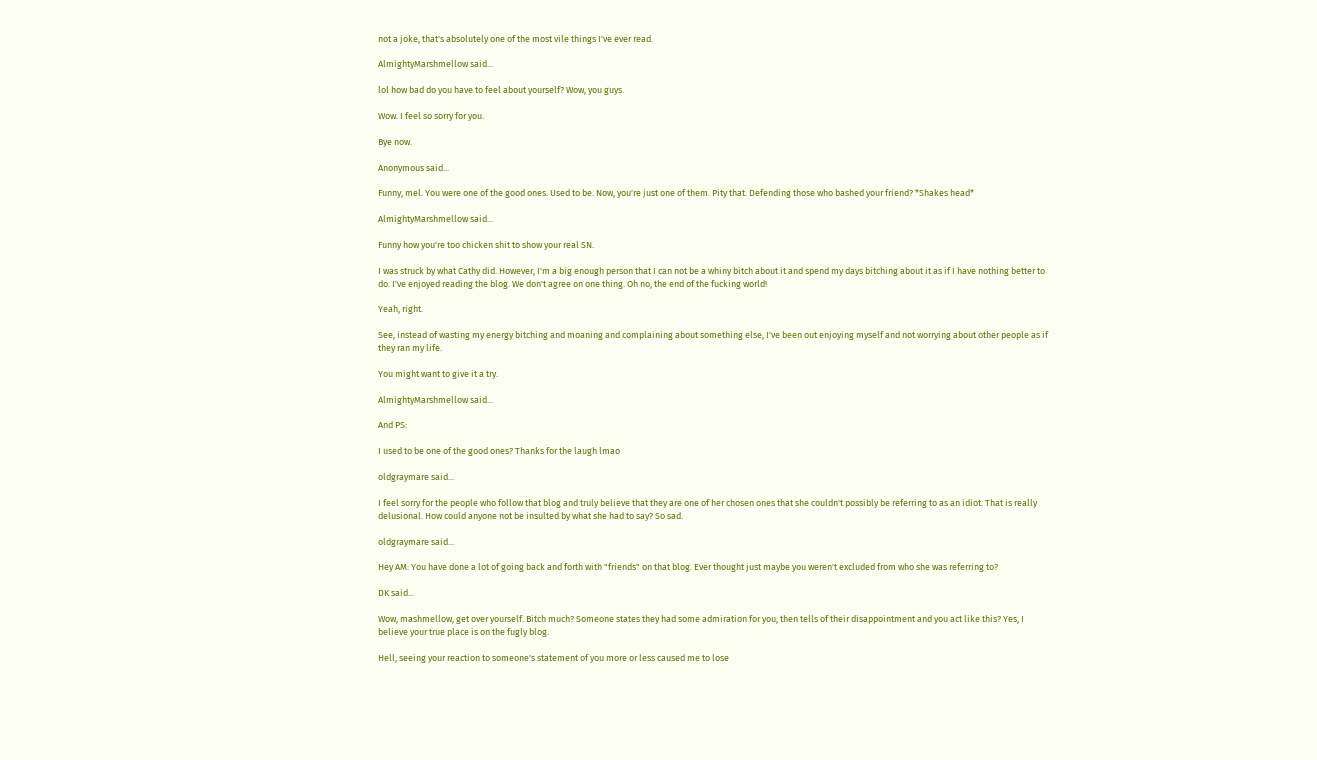not a joke, that's absolutely one of the most vile things I've ever read.

AlmightyMarshmellow said...

lol how bad do you have to feel about yourself? Wow, you guys.

Wow. I feel so sorry for you.

Bye now.

Anonymous said...

Funny, mel. You were one of the good ones. Used to be. Now, you're just one of them. Pity that. Defending those who bashed your friend? *Shakes head*

AlmightyMarshmellow said...

Funny how you're too chicken shit to show your real SN.

I was struck by what Cathy did. However, I'm a big enough person that I can not be a whiny bitch about it and spend my days bitching about it as if I have nothing better to do. I've enjoyed reading the blog. We don't agree on one thing. Oh no, the end of the fucking world!

Yeah, right.

See, instead of wasting my energy bitching and moaning and complaining about something else, I've been out enjoying myself and not worrying about other people as if they ran my life.

You might want to give it a try.

AlmightyMarshmellow said...

And PS:

I used to be one of the good ones? Thanks for the laugh lmao

oldgraymare said...

I feel sorry for the people who follow that blog and truly believe that they are one of her chosen ones that she couldn't possibly be referring to as an idiot. That is really delusional. How could anyone not be insulted by what she had to say? So sad.

oldgraymare said...

Hey AM: You have done a lot of going back and forth with "friends" on that blog. Ever thought just maybe you weren't excluded from who she was referring to?

DK said...

Wow, mashmellow, get over yourself. Bitch much? Someone states they had some admiration for you, then tells of their disappointment and you act like this? Yes, I believe your true place is on the fugly blog.

Hell, seeing your reaction to someone's statement of you more or less caused me to lose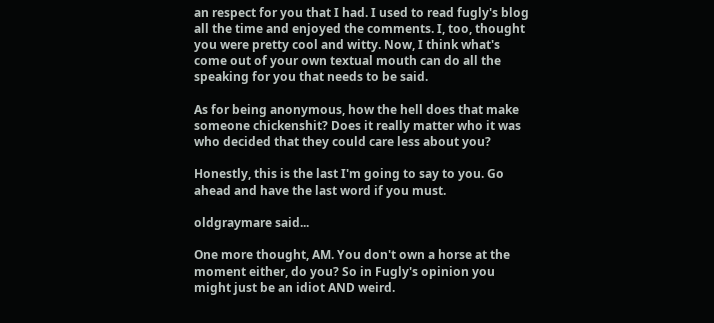an respect for you that I had. I used to read fugly's blog all the time and enjoyed the comments. I, too, thought you were pretty cool and witty. Now, I think what's come out of your own textual mouth can do all the speaking for you that needs to be said.

As for being anonymous, how the hell does that make someone chickenshit? Does it really matter who it was who decided that they could care less about you?

Honestly, this is the last I'm going to say to you. Go ahead and have the last word if you must.

oldgraymare said...

One more thought, AM. You don't own a horse at the moment either, do you? So in Fugly's opinion you might just be an idiot AND weird.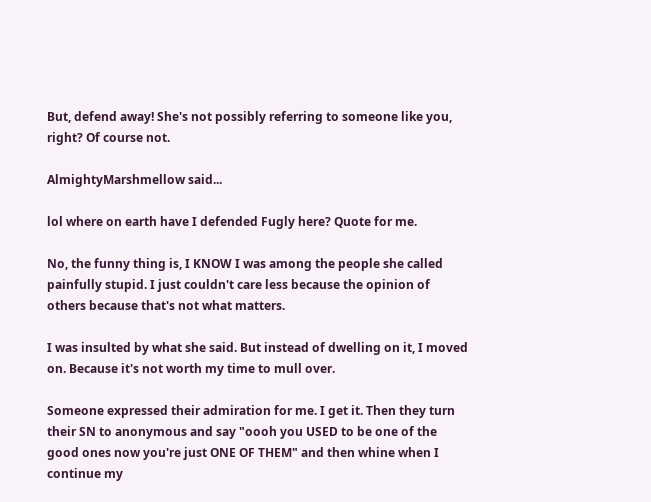But, defend away! She's not possibly referring to someone like you, right? Of course not.

AlmightyMarshmellow said...

lol where on earth have I defended Fugly here? Quote for me.

No, the funny thing is, I KNOW I was among the people she called painfully stupid. I just couldn't care less because the opinion of others because that's not what matters.

I was insulted by what she said. But instead of dwelling on it, I moved on. Because it's not worth my time to mull over.

Someone expressed their admiration for me. I get it. Then they turn their SN to anonymous and say "oooh you USED to be one of the good ones now you're just ONE OF THEM" and then whine when I continue my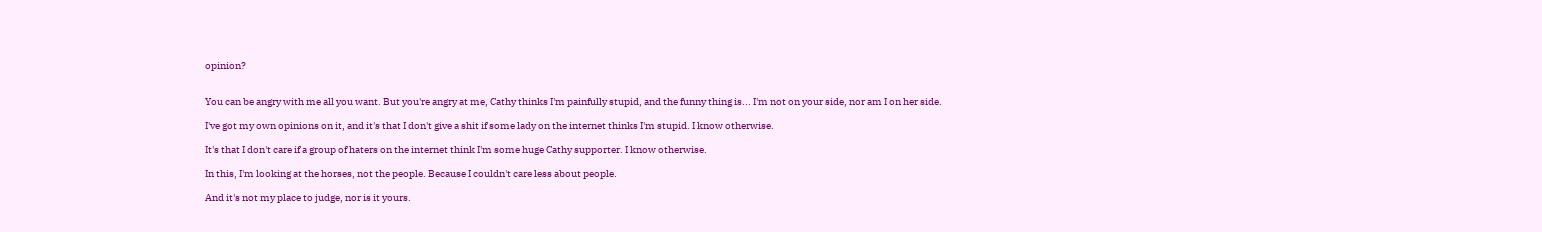opinion?


You can be angry with me all you want. But you're angry at me, Cathy thinks I'm painfully stupid, and the funny thing is... I'm not on your side, nor am I on her side.

I've got my own opinions on it, and it's that I don't give a shit if some lady on the internet thinks I'm stupid. I know otherwise.

It's that I don't care if a group of haters on the internet think I'm some huge Cathy supporter. I know otherwise.

In this, I'm looking at the horses, not the people. Because I couldn't care less about people.

And it's not my place to judge, nor is it yours.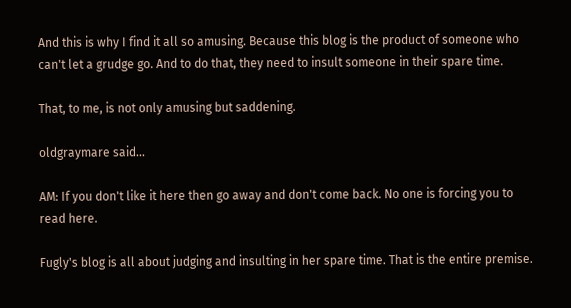And this is why I find it all so amusing. Because this blog is the product of someone who can't let a grudge go. And to do that, they need to insult someone in their spare time.

That, to me, is not only amusing but saddening.

oldgraymare said...

AM: If you don't like it here then go away and don't come back. No one is forcing you to read here.

Fugly's blog is all about judging and insulting in her spare time. That is the entire premise.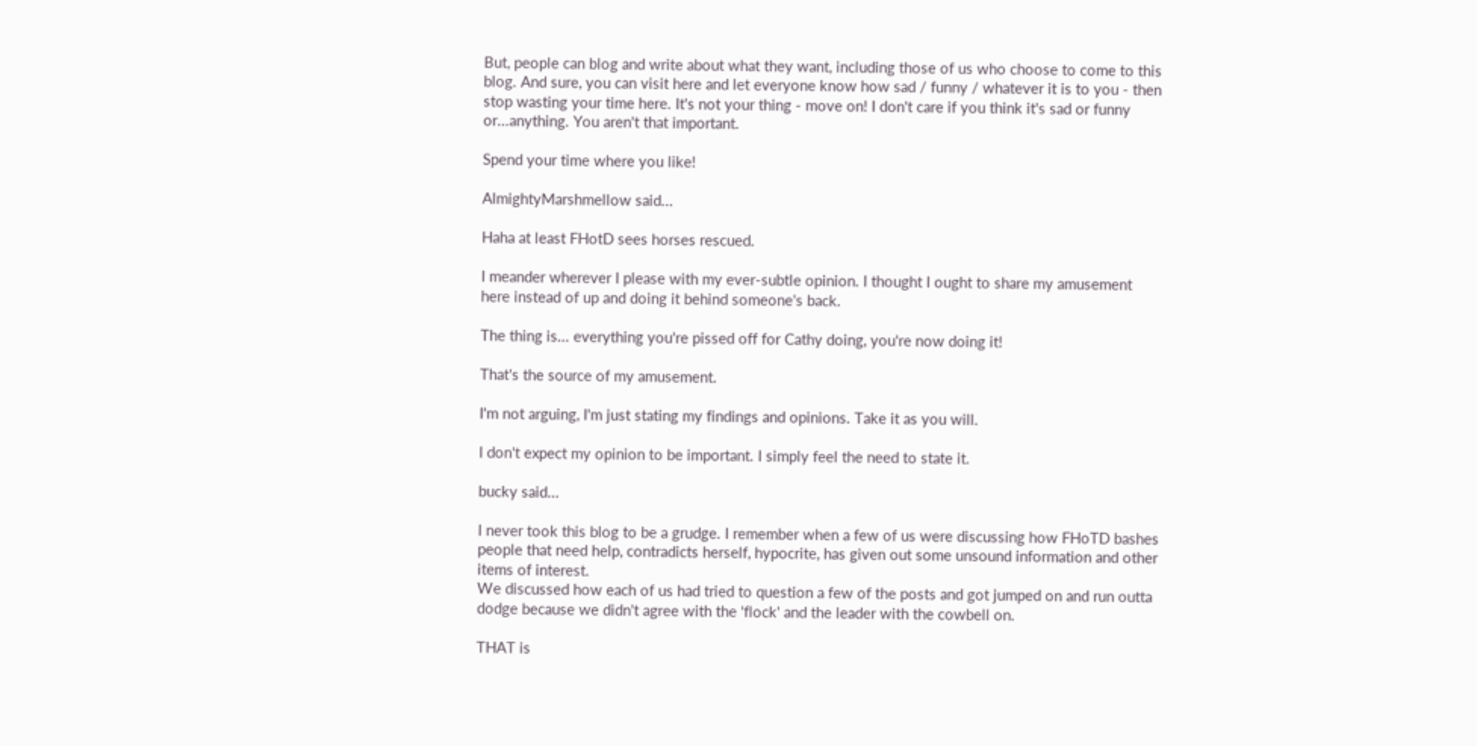But, people can blog and write about what they want, including those of us who choose to come to this blog. And sure, you can visit here and let everyone know how sad / funny / whatever it is to you - then stop wasting your time here. It's not your thing - move on! I don't care if you think it's sad or funny or...anything. You aren't that important.

Spend your time where you like!

AlmightyMarshmellow said...

Haha at least FHotD sees horses rescued.

I meander wherever I please with my ever-subtle opinion. I thought I ought to share my amusement here instead of up and doing it behind someone's back.

The thing is... everything you're pissed off for Cathy doing, you're now doing it!

That's the source of my amusement.

I'm not arguing, I'm just stating my findings and opinions. Take it as you will.

I don't expect my opinion to be important. I simply feel the need to state it.

bucky said...

I never took this blog to be a grudge. I remember when a few of us were discussing how FHoTD bashes people that need help, contradicts herself, hypocrite, has given out some unsound information and other items of interest.
We discussed how each of us had tried to question a few of the posts and got jumped on and run outta dodge because we didn't agree with the 'flock' and the leader with the cowbell on.

THAT is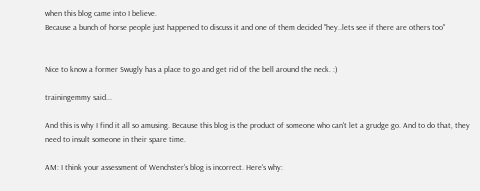when this blog came into I believe.
Because a bunch of horse people just happened to discuss it and one of them decided "hey..lets see if there are others too"


Nice to know a former Swugly has a place to go and get rid of the bell around the neck. :)

trainingemmy said...

And this is why I find it all so amusing. Because this blog is the product of someone who can't let a grudge go. And to do that, they need to insult someone in their spare time.

AM: I think your assessment of Wenchster's blog is incorrect. Here's why: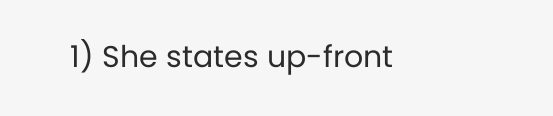1) She states up-front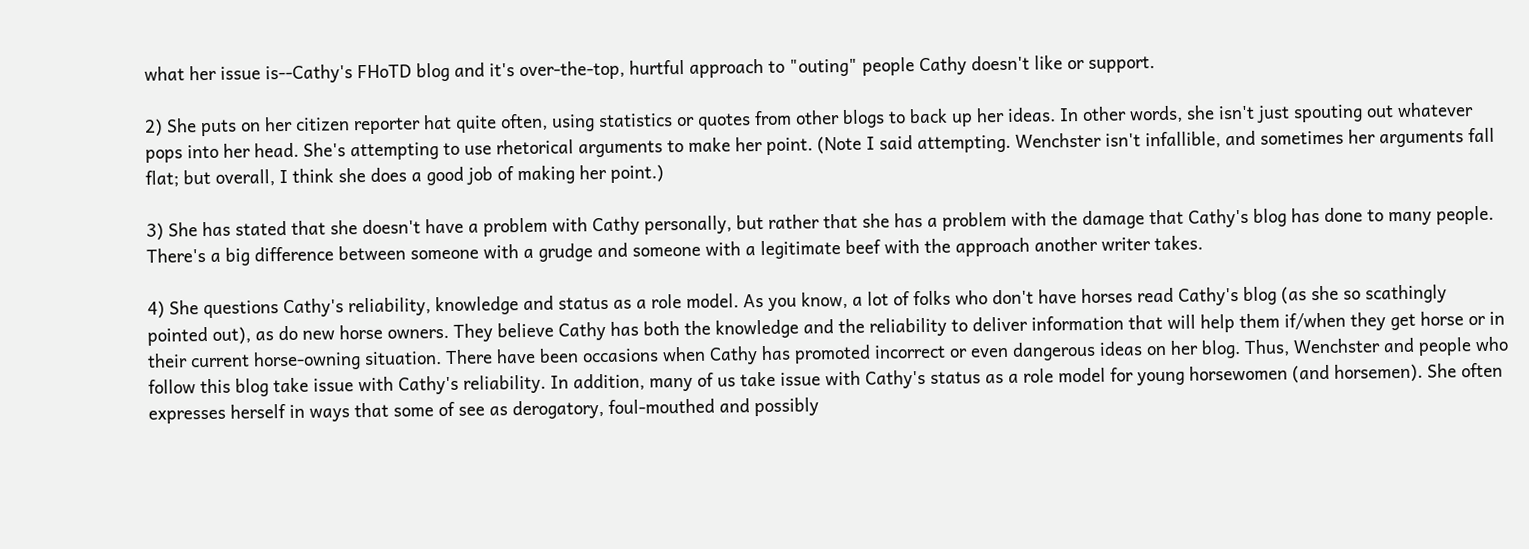what her issue is--Cathy's FHoTD blog and it's over-the-top, hurtful approach to "outing" people Cathy doesn't like or support.

2) She puts on her citizen reporter hat quite often, using statistics or quotes from other blogs to back up her ideas. In other words, she isn't just spouting out whatever pops into her head. She's attempting to use rhetorical arguments to make her point. (Note I said attempting. Wenchster isn't infallible, and sometimes her arguments fall flat; but overall, I think she does a good job of making her point.)

3) She has stated that she doesn't have a problem with Cathy personally, but rather that she has a problem with the damage that Cathy's blog has done to many people. There's a big difference between someone with a grudge and someone with a legitimate beef with the approach another writer takes.

4) She questions Cathy's reliability, knowledge and status as a role model. As you know, a lot of folks who don't have horses read Cathy's blog (as she so scathingly pointed out), as do new horse owners. They believe Cathy has both the knowledge and the reliability to deliver information that will help them if/when they get horse or in their current horse-owning situation. There have been occasions when Cathy has promoted incorrect or even dangerous ideas on her blog. Thus, Wenchster and people who follow this blog take issue with Cathy's reliability. In addition, many of us take issue with Cathy's status as a role model for young horsewomen (and horsemen). She often expresses herself in ways that some of see as derogatory, foul-mouthed and possibly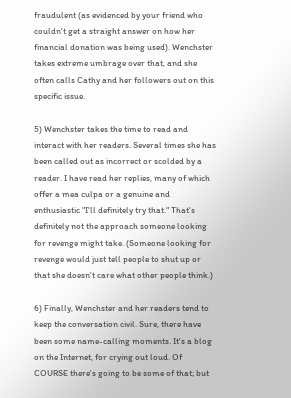fraudulent (as evidenced by your friend who couldn't get a straight answer on how her financial donation was being used). Wenchster takes extreme umbrage over that, and she often calls Cathy and her followers out on this specific issue.

5) Wenchster takes the time to read and interact with her readers. Several times she has been called out as incorrect or scolded by a reader. I have read her replies, many of which offer a mea culpa or a genuine and enthusiastic "I'll definitely try that." That's definitely not the approach someone looking for revenge might take. (Someone looking for revenge would just tell people to shut up or that she doesn't care what other people think.)

6) Finally, Wenchster and her readers tend to keep the conversation civil. Sure, there have been some name-calling moments. It's a blog on the Internet, for crying out loud. Of COURSE there's going to be some of that; but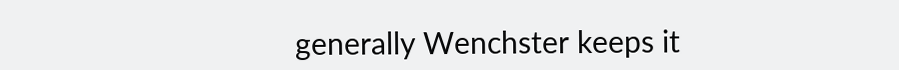generally Wenchster keeps it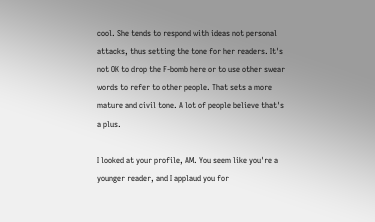cool. She tends to respond with ideas not personal attacks, thus setting the tone for her readers. It's not OK to drop the F-bomb here or to use other swear words to refer to other people. That sets a more mature and civil tone. A lot of people believe that's a plus.

I looked at your profile, AM. You seem like you're a younger reader, and I applaud you for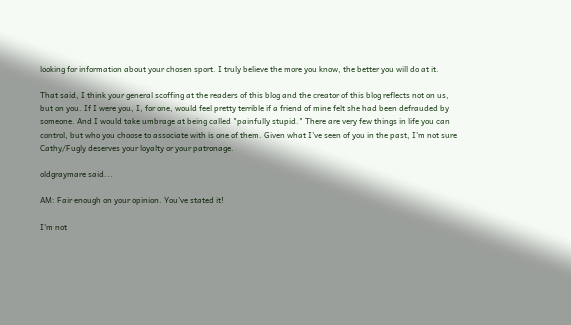looking for information about your chosen sport. I truly believe the more you know, the better you will do at it.

That said, I think your general scoffing at the readers of this blog and the creator of this blog reflects not on us, but on you. If I were you, I, for one, would feel pretty terrible if a friend of mine felt she had been defrauded by someone. And I would take umbrage at being called "painfully stupid." There are very few things in life you can control, but who you choose to associate with is one of them. Given what I've seen of you in the past, I'm not sure Cathy/Fugly deserves your loyalty or your patronage.

oldgraymare said...

AM: Fair enough on your opinion. You've stated it!

I'm not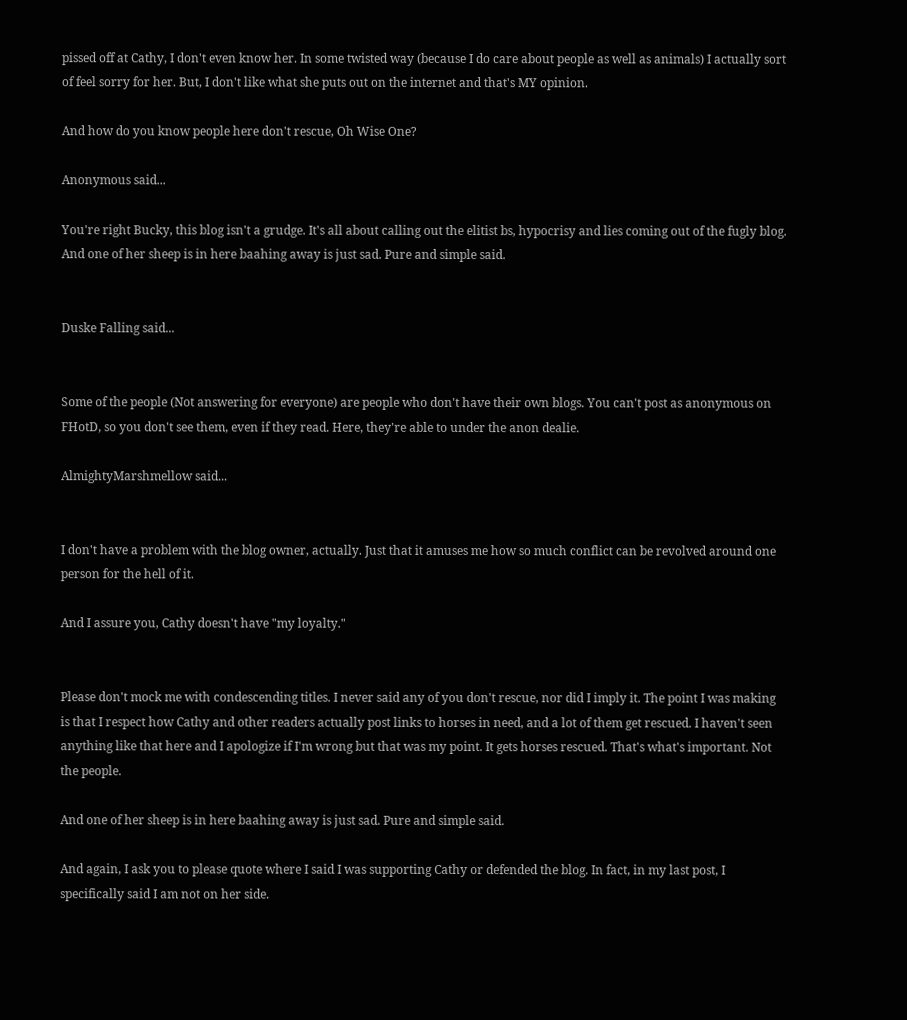pissed off at Cathy, I don't even know her. In some twisted way (because I do care about people as well as animals) I actually sort of feel sorry for her. But, I don't like what she puts out on the internet and that's MY opinion.

And how do you know people here don't rescue, Oh Wise One?

Anonymous said...

You're right Bucky, this blog isn't a grudge. It's all about calling out the elitist bs, hypocrisy and lies coming out of the fugly blog. And one of her sheep is in here baahing away is just sad. Pure and simple said.


Duske Falling said...


Some of the people (Not answering for everyone) are people who don't have their own blogs. You can't post as anonymous on FHotD, so you don't see them, even if they read. Here, they're able to under the anon dealie.

AlmightyMarshmellow said...


I don't have a problem with the blog owner, actually. Just that it amuses me how so much conflict can be revolved around one person for the hell of it.

And I assure you, Cathy doesn't have "my loyalty."


Please don't mock me with condescending titles. I never said any of you don't rescue, nor did I imply it. The point I was making is that I respect how Cathy and other readers actually post links to horses in need, and a lot of them get rescued. I haven't seen anything like that here and I apologize if I'm wrong but that was my point. It gets horses rescued. That's what's important. Not the people.

And one of her sheep is in here baahing away is just sad. Pure and simple said.

And again, I ask you to please quote where I said I was supporting Cathy or defended the blog. In fact, in my last post, I specifically said I am not on her side.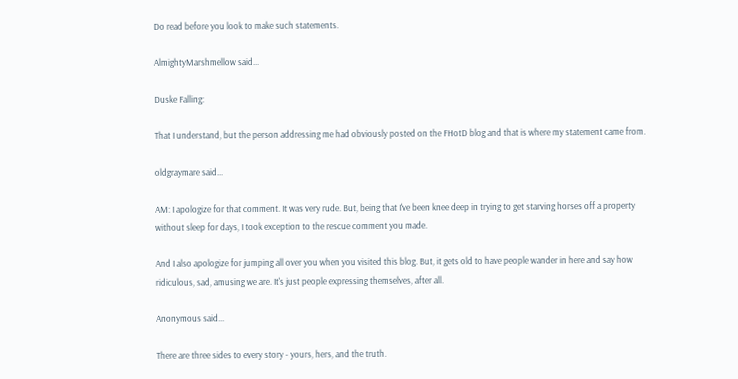Do read before you look to make such statements.

AlmightyMarshmellow said...

Duske Falling:

That I understand, but the person addressing me had obviously posted on the FHotD blog and that is where my statement came from.

oldgraymare said...

AM: I apologize for that comment. It was very rude. But, being that I've been knee deep in trying to get starving horses off a property without sleep for days, I took exception to the rescue comment you made.

And I also apologize for jumping all over you when you visited this blog. But, it gets old to have people wander in here and say how ridiculous, sad, amusing we are. It's just people expressing themselves, after all.

Anonymous said...

There are three sides to every story - yours, hers, and the truth.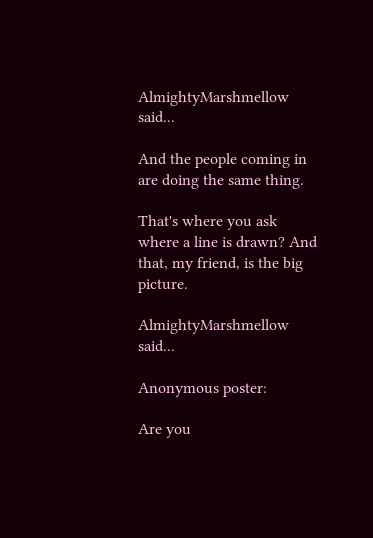AlmightyMarshmellow said...

And the people coming in are doing the same thing.

That's where you ask where a line is drawn? And that, my friend, is the big picture.

AlmightyMarshmellow said...

Anonymous poster:

Are you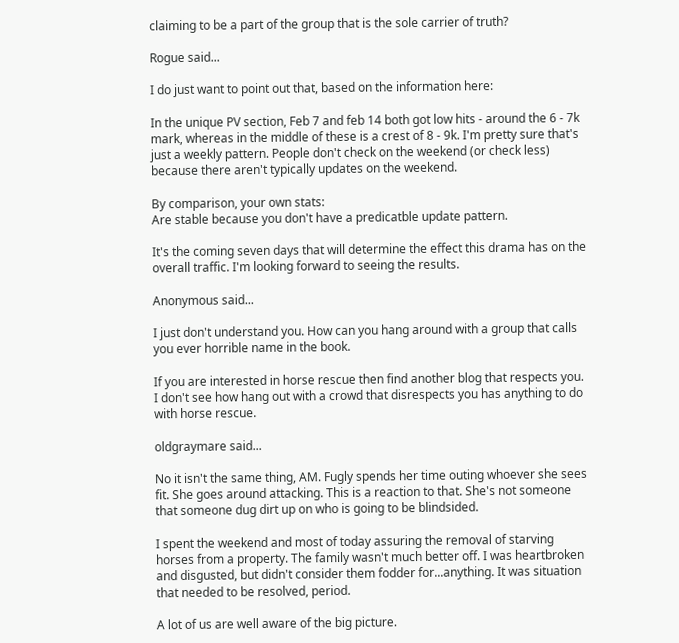claiming to be a part of the group that is the sole carrier of truth?

Rogue said...

I do just want to point out that, based on the information here:

In the unique PV section, Feb 7 and feb 14 both got low hits - around the 6 - 7k mark, whereas in the middle of these is a crest of 8 - 9k. I'm pretty sure that's just a weekly pattern. People don't check on the weekend (or check less) because there aren't typically updates on the weekend.

By comparison, your own stats:
Are stable because you don't have a predicatble update pattern.

It's the coming seven days that will determine the effect this drama has on the overall traffic. I'm looking forward to seeing the results.

Anonymous said...

I just don't understand you. How can you hang around with a group that calls you ever horrible name in the book.

If you are interested in horse rescue then find another blog that respects you. I don't see how hang out with a crowd that disrespects you has anything to do with horse rescue.

oldgraymare said...

No it isn't the same thing, AM. Fugly spends her time outing whoever she sees fit. She goes around attacking. This is a reaction to that. She's not someone that someone dug dirt up on who is going to be blindsided.

I spent the weekend and most of today assuring the removal of starving horses from a property. The family wasn't much better off. I was heartbroken and disgusted, but didn't consider them fodder for...anything. It was situation that needed to be resolved, period.

A lot of us are well aware of the big picture.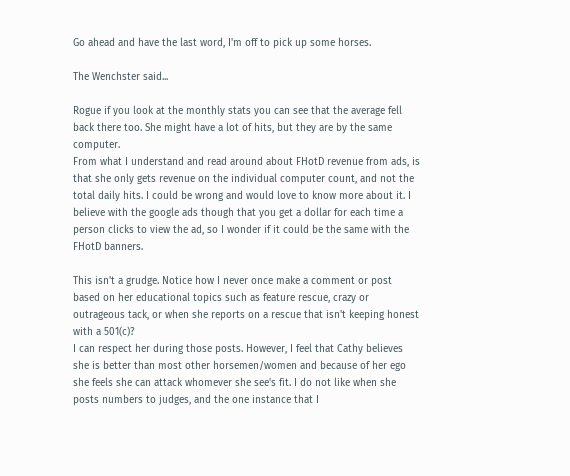Go ahead and have the last word, I'm off to pick up some horses.

The Wenchster said...

Rogue if you look at the monthly stats you can see that the average fell back there too. She might have a lot of hits, but they are by the same computer.
From what I understand and read around about FHotD revenue from ads, is that she only gets revenue on the individual computer count, and not the total daily hits. I could be wrong and would love to know more about it. I believe with the google ads though that you get a dollar for each time a person clicks to view the ad, so I wonder if it could be the same with the FHotD banners.

This isn't a grudge. Notice how I never once make a comment or post based on her educational topics such as feature rescue, crazy or outrageous tack, or when she reports on a rescue that isn't keeping honest with a 501(c)?
I can respect her during those posts. However, I feel that Cathy believes she is better than most other horsemen/women and because of her ego she feels she can attack whomever she see's fit. I do not like when she posts numbers to judges, and the one instance that I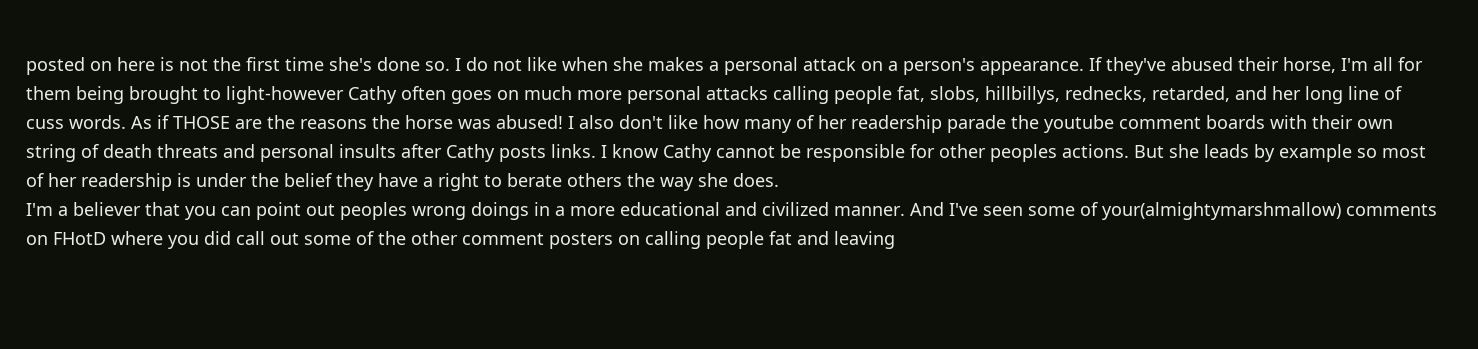posted on here is not the first time she's done so. I do not like when she makes a personal attack on a person's appearance. If they've abused their horse, I'm all for them being brought to light-however Cathy often goes on much more personal attacks calling people fat, slobs, hillbillys, rednecks, retarded, and her long line of cuss words. As if THOSE are the reasons the horse was abused! I also don't like how many of her readership parade the youtube comment boards with their own string of death threats and personal insults after Cathy posts links. I know Cathy cannot be responsible for other peoples actions. But she leads by example so most of her readership is under the belief they have a right to berate others the way she does.
I'm a believer that you can point out peoples wrong doings in a more educational and civilized manner. And I've seen some of your(almightymarshmallow) comments on FHotD where you did call out some of the other comment posters on calling people fat and leaving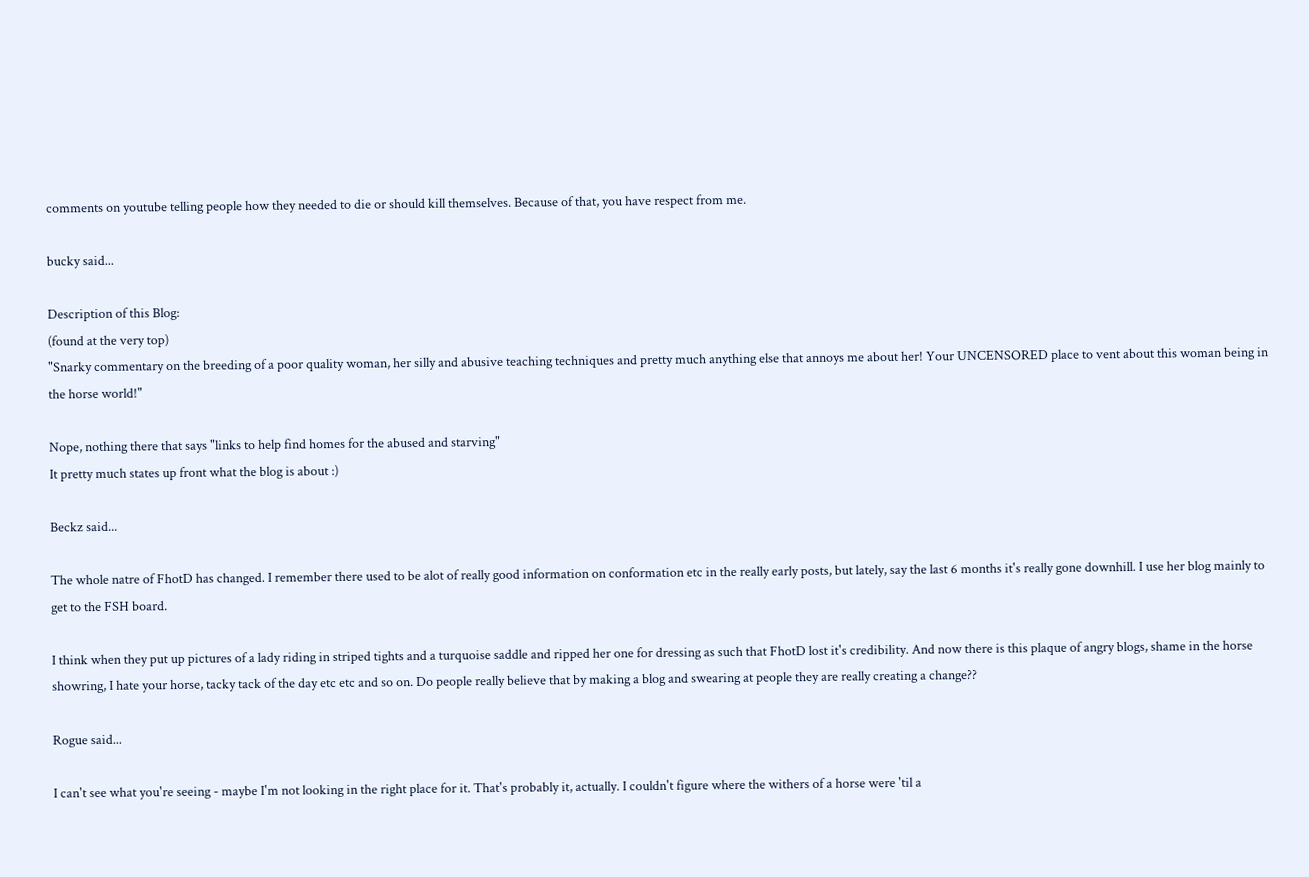comments on youtube telling people how they needed to die or should kill themselves. Because of that, you have respect from me.

bucky said...

Description of this Blog:
(found at the very top)
"Snarky commentary on the breeding of a poor quality woman, her silly and abusive teaching techniques and pretty much anything else that annoys me about her! Your UNCENSORED place to vent about this woman being in the horse world!"

Nope, nothing there that says "links to help find homes for the abused and starving"
It pretty much states up front what the blog is about :)

Beckz said...

The whole natre of FhotD has changed. I remember there used to be alot of really good information on conformation etc in the really early posts, but lately, say the last 6 months it's really gone downhill. I use her blog mainly to get to the FSH board.

I think when they put up pictures of a lady riding in striped tights and a turquoise saddle and ripped her one for dressing as such that FhotD lost it's credibility. And now there is this plaque of angry blogs, shame in the horse showring, I hate your horse, tacky tack of the day etc etc and so on. Do people really believe that by making a blog and swearing at people they are really creating a change??

Rogue said...

I can't see what you're seeing - maybe I'm not looking in the right place for it. That's probably it, actually. I couldn't figure where the withers of a horse were 'til a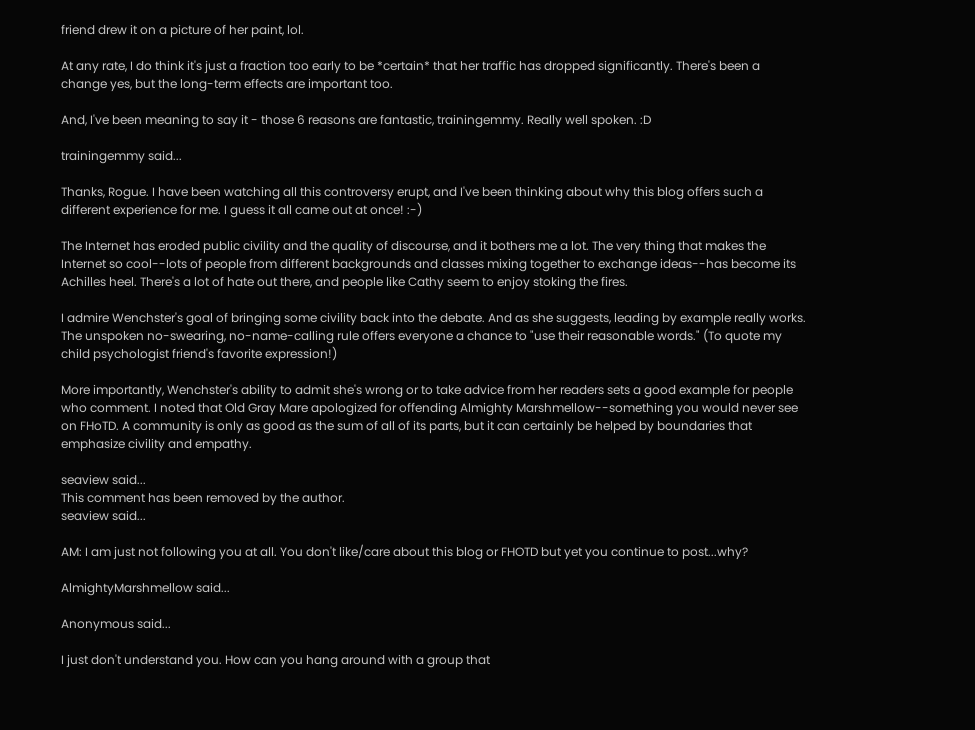friend drew it on a picture of her paint, lol.

At any rate, I do think it's just a fraction too early to be *certain* that her traffic has dropped significantly. There's been a change yes, but the long-term effects are important too.

And, I've been meaning to say it - those 6 reasons are fantastic, trainingemmy. Really well spoken. :D

trainingemmy said...

Thanks, Rogue. I have been watching all this controversy erupt, and I've been thinking about why this blog offers such a different experience for me. I guess it all came out at once! :-)

The Internet has eroded public civility and the quality of discourse, and it bothers me a lot. The very thing that makes the Internet so cool--lots of people from different backgrounds and classes mixing together to exchange ideas--has become its Achilles heel. There's a lot of hate out there, and people like Cathy seem to enjoy stoking the fires.

I admire Wenchster's goal of bringing some civility back into the debate. And as she suggests, leading by example really works. The unspoken no-swearing, no-name-calling rule offers everyone a chance to "use their reasonable words." (To quote my child psychologist friend's favorite expression!)

More importantly, Wenchster's ability to admit she's wrong or to take advice from her readers sets a good example for people who comment. I noted that Old Gray Mare apologized for offending Almighty Marshmellow--something you would never see on FHoTD. A community is only as good as the sum of all of its parts, but it can certainly be helped by boundaries that emphasize civility and empathy.

seaview said...
This comment has been removed by the author.
seaview said...

AM: I am just not following you at all. You don't like/care about this blog or FHOTD but yet you continue to post...why?

AlmightyMarshmellow said...

Anonymous said...

I just don't understand you. How can you hang around with a group that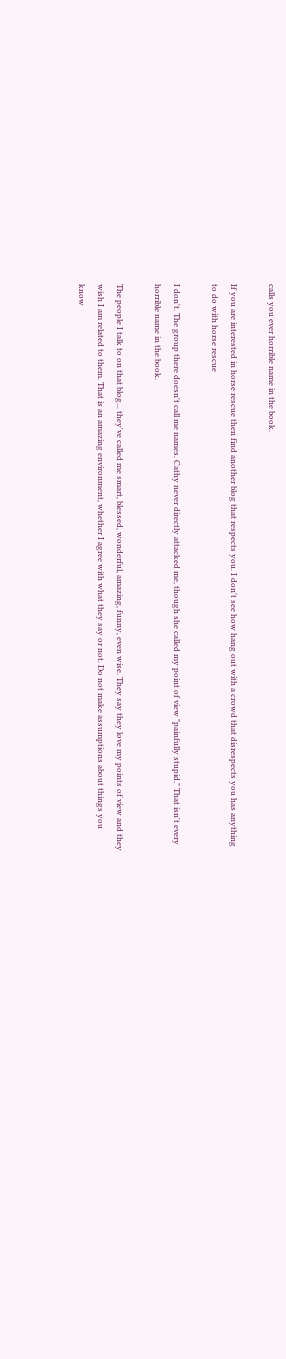calls you ever horrible name in the book.

If you are interested in horse rescue then find another blog that respects you. I don't see how hang out with a crowd that disrespects you has anything to do with horse rescue

I don't. The group there doesn't call me names. Cathy never directly attacked me, though she called my point of view "painfully stupid." That isn't every horrible name in the book.

The people I talk to on that blog... they've called me smart, blessed, wonderful, amazing, funny, even wise. They say they love my points of view and they wish I am related to them. That is an amazing environment, whether I agree with what they say or not. Do not make assumptions about things you know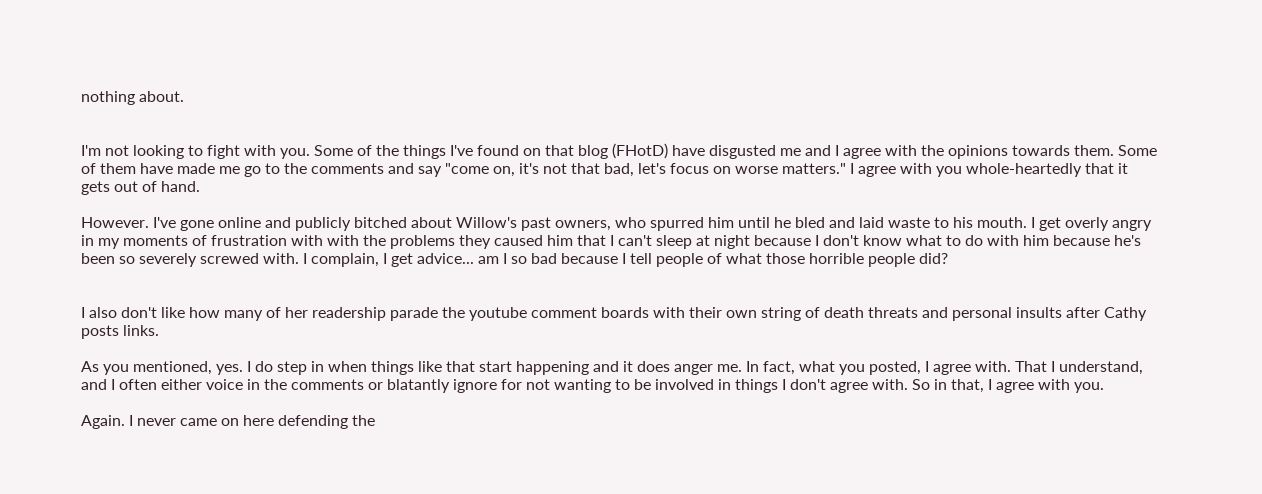nothing about.


I'm not looking to fight with you. Some of the things I've found on that blog (FHotD) have disgusted me and I agree with the opinions towards them. Some of them have made me go to the comments and say "come on, it's not that bad, let's focus on worse matters." I agree with you whole-heartedly that it gets out of hand.

However. I've gone online and publicly bitched about Willow's past owners, who spurred him until he bled and laid waste to his mouth. I get overly angry in my moments of frustration with with the problems they caused him that I can't sleep at night because I don't know what to do with him because he's been so severely screwed with. I complain, I get advice... am I so bad because I tell people of what those horrible people did?


I also don't like how many of her readership parade the youtube comment boards with their own string of death threats and personal insults after Cathy posts links.

As you mentioned, yes. I do step in when things like that start happening and it does anger me. In fact, what you posted, I agree with. That I understand, and I often either voice in the comments or blatantly ignore for not wanting to be involved in things I don't agree with. So in that, I agree with you.

Again. I never came on here defending the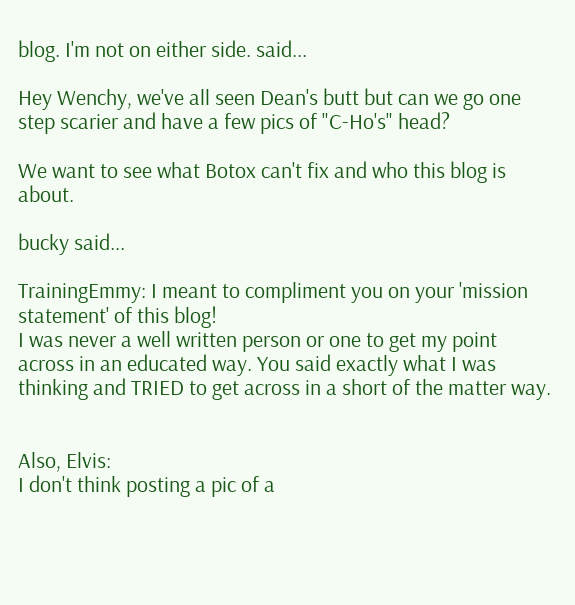blog. I'm not on either side. said...

Hey Wenchy, we've all seen Dean's butt but can we go one step scarier and have a few pics of "C-Ho's" head?

We want to see what Botox can't fix and who this blog is about.

bucky said...

TrainingEmmy: I meant to compliment you on your 'mission statement' of this blog!
I was never a well written person or one to get my point across in an educated way. You said exactly what I was thinking and TRIED to get across in a short of the matter way.


Also, Elvis:
I don't think posting a pic of a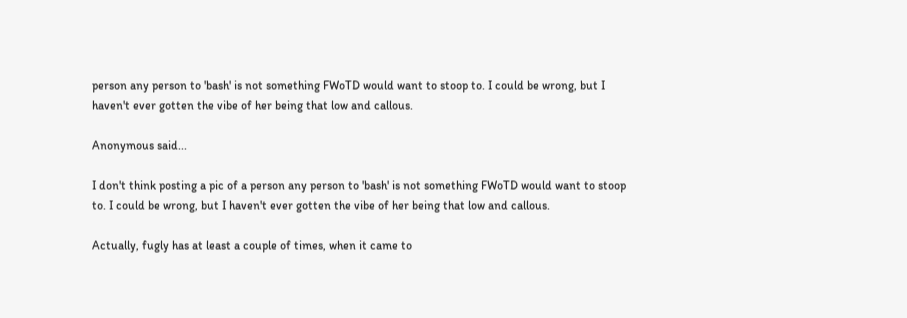person any person to 'bash' is not something FWoTD would want to stoop to. I could be wrong, but I haven't ever gotten the vibe of her being that low and callous.

Anonymous said...

I don't think posting a pic of a person any person to 'bash' is not something FWoTD would want to stoop to. I could be wrong, but I haven't ever gotten the vibe of her being that low and callous.

Actually, fugly has at least a couple of times, when it came to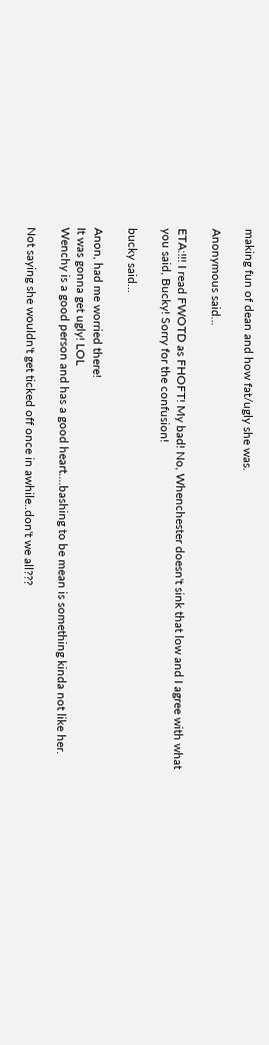making fun of dean and how fat/ugly she was.

Anonymous said...

ETA:!!! I read FWOTD as FHOFT! My bad! No, Whenchester doesn't sink that low and I agree with what you said, Bucky! Sorry for the confusion!

bucky said...

Anon, had me worried there!
It was gonna get ugly! LOL
Wenchy is a good person and has a good heart....bashing to be mean is something kinda not like her.

Not saying she wouldn't get ticked off once in awhile..don't we all???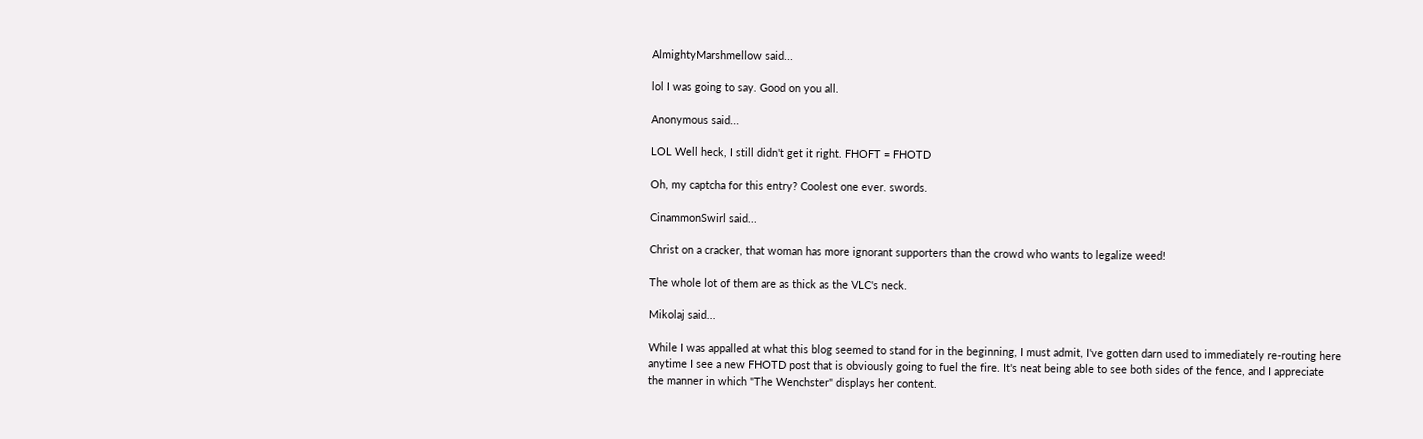AlmightyMarshmellow said...

lol I was going to say. Good on you all.

Anonymous said...

LOL Well heck, I still didn't get it right. FHOFT = FHOTD

Oh, my captcha for this entry? Coolest one ever. swords.

CinammonSwirl said...

Christ on a cracker, that woman has more ignorant supporters than the crowd who wants to legalize weed!

The whole lot of them are as thick as the VLC's neck.

Mikolaj said...

While I was appalled at what this blog seemed to stand for in the beginning, I must admit, I've gotten darn used to immediately re-routing here anytime I see a new FHOTD post that is obviously going to fuel the fire. It's neat being able to see both sides of the fence, and I appreciate the manner in which "The Wenchster" displays her content.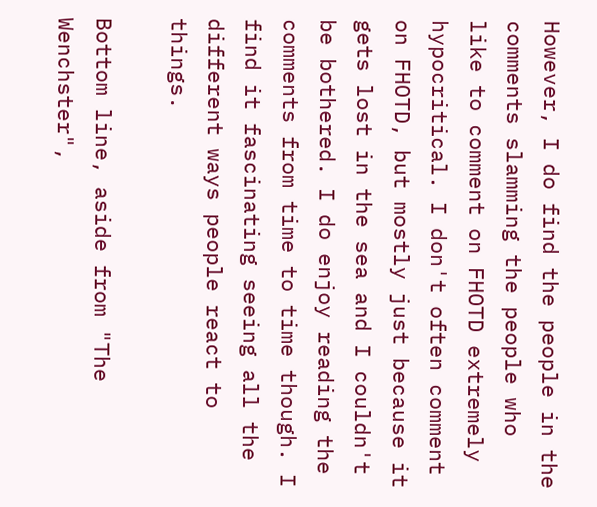However, I do find the people in the comments slamming the people who like to comment on FHOTD extremely hypocritical. I don't often comment on FHOTD, but mostly just because it gets lost in the sea and I couldn't be bothered. I do enjoy reading the comments from time to time though. I find it fascinating seeing all the different ways people react to things.

Bottom line, aside from "The Wenchster",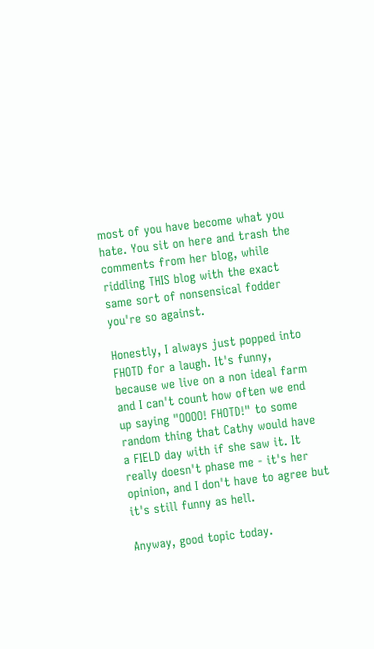most of you have become what you hate. You sit on here and trash the comments from her blog, while riddling THIS blog with the exact same sort of nonsensical fodder you're so against.

Honestly, I always just popped into FHOTD for a laugh. It's funny, because we live on a non ideal farm and I can't count how often we end up saying "OOOO! FHOTD!" to some random thing that Cathy would have a FIELD day with if she saw it. It really doesn't phase me - it's her opinion, and I don't have to agree but it's still funny as hell.

Anyway, good topic today.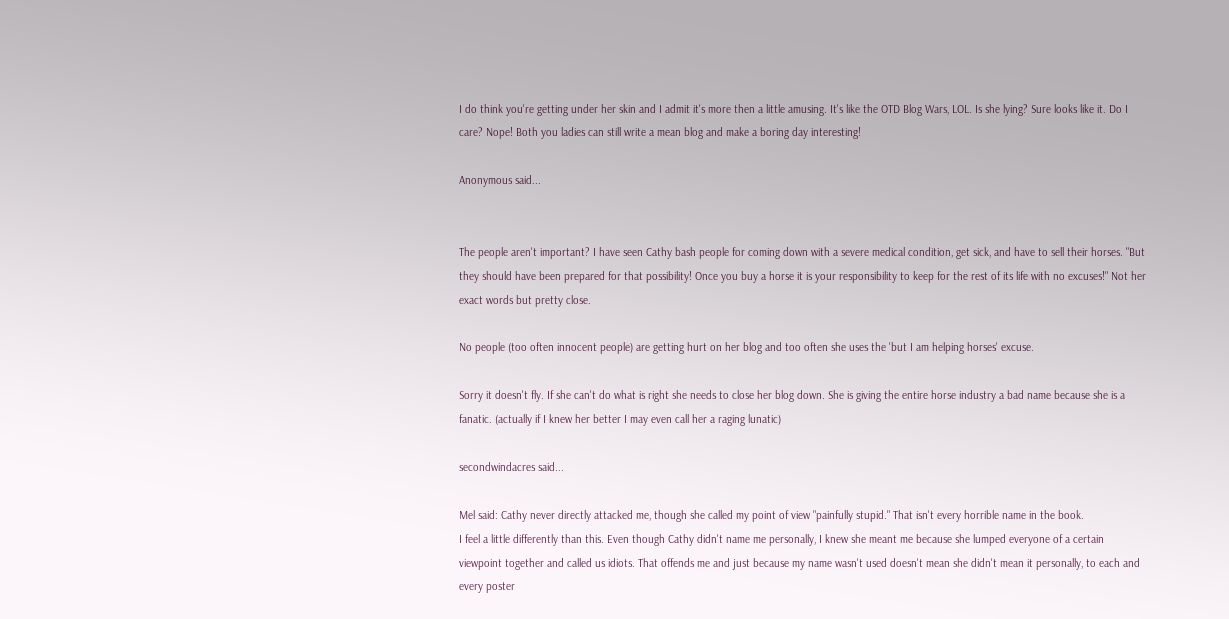I do think you're getting under her skin and I admit it's more then a little amusing. It's like the OTD Blog Wars, LOL. Is she lying? Sure looks like it. Do I care? Nope! Both you ladies can still write a mean blog and make a boring day interesting!

Anonymous said...


The people aren't important? I have seen Cathy bash people for coming down with a severe medical condition, get sick, and have to sell their horses. "But they should have been prepared for that possibility! Once you buy a horse it is your responsibility to keep for the rest of its life with no excuses!" Not her exact words but pretty close.

No people (too often innocent people) are getting hurt on her blog and too often she uses the 'but I am helping horses' excuse.

Sorry it doesn't fly. If she can't do what is right she needs to close her blog down. She is giving the entire horse industry a bad name because she is a fanatic. (actually if I knew her better I may even call her a raging lunatic)

secondwindacres said...

Mel said: Cathy never directly attacked me, though she called my point of view "painfully stupid." That isn't every horrible name in the book.
I feel a little differently than this. Even though Cathy didn't name me personally, I knew she meant me because she lumped everyone of a certain viewpoint together and called us idiots. That offends me and just because my name wasn't used doesn't mean she didn't mean it personally, to each and every poster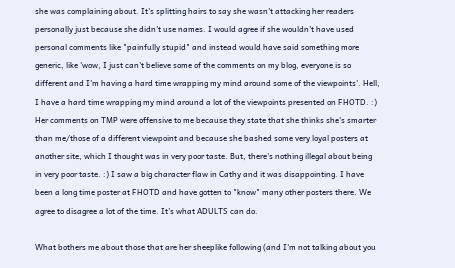she was complaining about. It's splitting hairs to say she wasn't attacking her readers personally just because she didn't use names. I would agree if she wouldn't have used personal comments like "painfully stupid" and instead would have said something more generic, like 'wow, I just can't believe some of the comments on my blog, everyone is so different and I'm having a hard time wrapping my mind around some of the viewpoints'. Hell, I have a hard time wrapping my mind around a lot of the viewpoints presented on FHOTD. :) Her comments on TMP were offensive to me because they state that she thinks she's smarter than me/those of a different viewpoint and because she bashed some very loyal posters at another site, which I thought was in very poor taste. But, there's nothing illegal about being in very poor taste. :) I saw a big character flaw in Cathy and it was disappointing. I have been a long time poster at FHOTD and have gotten to "know" many other posters there. We agree to disagree a lot of the time. It's what ADULTS can do.

What bothers me about those that are her sheeplike following (and I'm not talking about you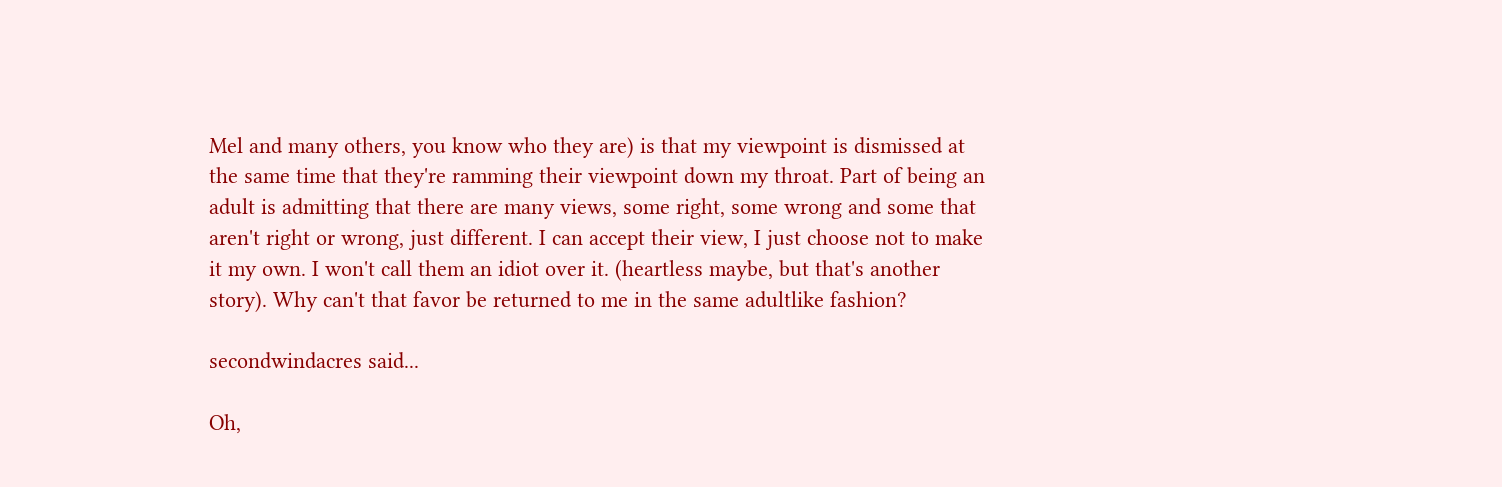Mel and many others, you know who they are) is that my viewpoint is dismissed at the same time that they're ramming their viewpoint down my throat. Part of being an adult is admitting that there are many views, some right, some wrong and some that aren't right or wrong, just different. I can accept their view, I just choose not to make it my own. I won't call them an idiot over it. (heartless maybe, but that's another story). Why can't that favor be returned to me in the same adultlike fashion?

secondwindacres said...

Oh,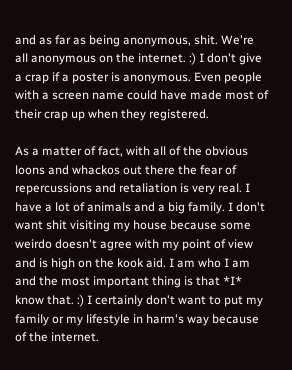and as far as being anonymous, shit. We're all anonymous on the internet. :) I don't give a crap if a poster is anonymous. Even people with a screen name could have made most of their crap up when they registered.

As a matter of fact, with all of the obvious loons and whackos out there the fear of repercussions and retaliation is very real. I have a lot of animals and a big family. I don't want shit visiting my house because some weirdo doesn't agree with my point of view and is high on the kook aid. I am who I am and the most important thing is that *I* know that. :) I certainly don't want to put my family or my lifestyle in harm's way because of the internet.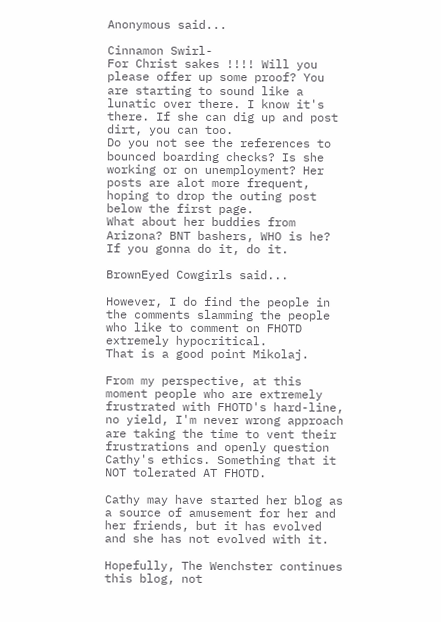Anonymous said...

Cinnamon Swirl-
For Christ sakes !!!! Will you please offer up some proof? You are starting to sound like a lunatic over there. I know it's there. If she can dig up and post dirt, you can too.
Do you not see the references to bounced boarding checks? Is she working or on unemployment? Her posts are alot more frequent, hoping to drop the outing post below the first page.
What about her buddies from Arizona? BNT bashers, WHO is he?
If you gonna do it, do it.

BrownEyed Cowgirls said...

However, I do find the people in the comments slamming the people who like to comment on FHOTD extremely hypocritical.
That is a good point Mikolaj.

From my perspective, at this moment people who are extremely frustrated with FHOTD's hard-line, no yield, I'm never wrong approach are taking the time to vent their frustrations and openly question Cathy's ethics. Something that it NOT tolerated AT FHOTD.

Cathy may have started her blog as a source of amusement for her and her friends, but it has evolved and she has not evolved with it.

Hopefully, The Wenchster continues this blog, not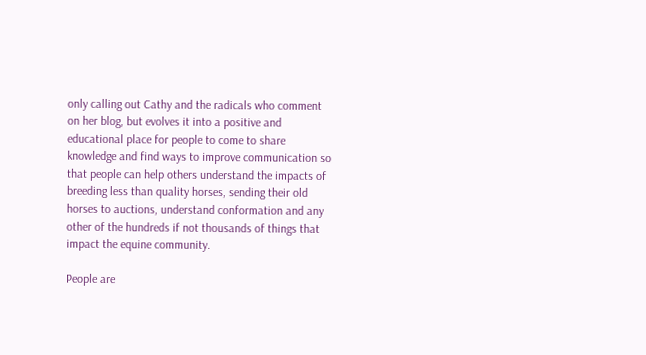only calling out Cathy and the radicals who comment on her blog, but evolves it into a positive and educational place for people to come to share knowledge and find ways to improve communication so that people can help others understand the impacts of breeding less than quality horses, sending their old horses to auctions, understand conformation and any other of the hundreds if not thousands of things that impact the equine community.

People are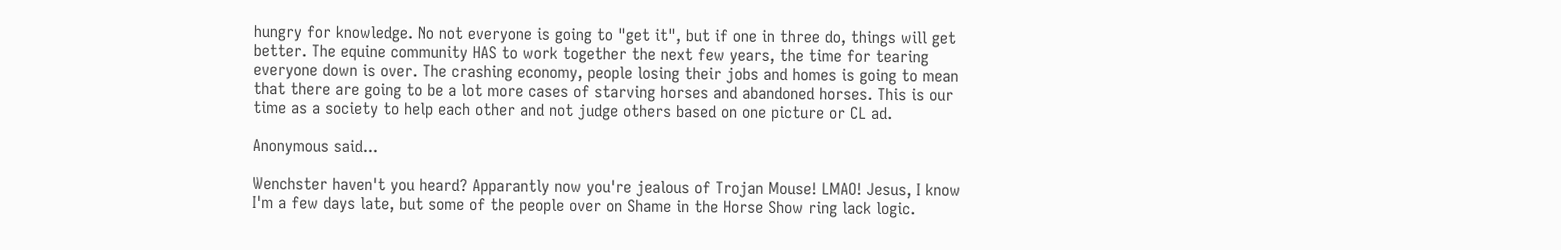hungry for knowledge. No not everyone is going to "get it", but if one in three do, things will get better. The equine community HAS to work together the next few years, the time for tearing everyone down is over. The crashing economy, people losing their jobs and homes is going to mean that there are going to be a lot more cases of starving horses and abandoned horses. This is our time as a society to help each other and not judge others based on one picture or CL ad.

Anonymous said...

Wenchster haven't you heard? Apparantly now you're jealous of Trojan Mouse! LMAO! Jesus, I know I'm a few days late, but some of the people over on Shame in the Horse Show ring lack logic.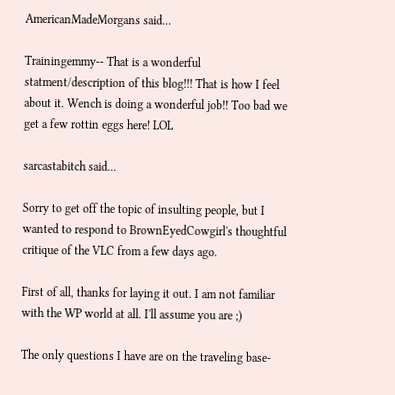AmericanMadeMorgans said...

Trainingemmy-- That is a wonderful statment/description of this blog!!! That is how I feel about it. Wench is doing a wonderful job!! Too bad we get a few rottin eggs here! LOL

sarcastabitch said...

Sorry to get off the topic of insulting people, but I wanted to respond to BrownEyedCowgirl's thoughtful critique of the VLC from a few days ago.

First of all, thanks for laying it out. I am not familiar with the WP world at all. I'll assume you are ;)

The only questions I have are on the traveling base-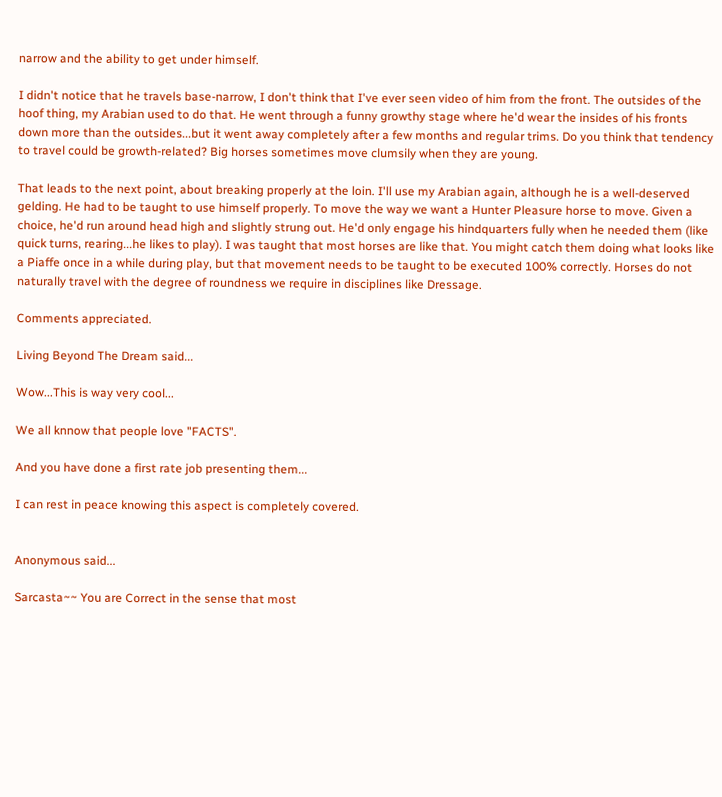narrow and the ability to get under himself.

I didn't notice that he travels base-narrow, I don't think that I've ever seen video of him from the front. The outsides of the hoof thing, my Arabian used to do that. He went through a funny growthy stage where he'd wear the insides of his fronts down more than the outsides...but it went away completely after a few months and regular trims. Do you think that tendency to travel could be growth-related? Big horses sometimes move clumsily when they are young.

That leads to the next point, about breaking properly at the loin. I'll use my Arabian again, although he is a well-deserved gelding. He had to be taught to use himself properly. To move the way we want a Hunter Pleasure horse to move. Given a choice, he'd run around head high and slightly strung out. He'd only engage his hindquarters fully when he needed them (like quick turns, rearing...he likes to play). I was taught that most horses are like that. You might catch them doing what looks like a Piaffe once in a while during play, but that movement needs to be taught to be executed 100% correctly. Horses do not naturally travel with the degree of roundness we require in disciplines like Dressage.

Comments appreciated.

Living Beyond The Dream said...

Wow...This is way very cool...

We all knnow that people love "FACTS".

And you have done a first rate job presenting them...

I can rest in peace knowing this aspect is completely covered.


Anonymous said...

Sarcasta~~ You are Correct in the sense that most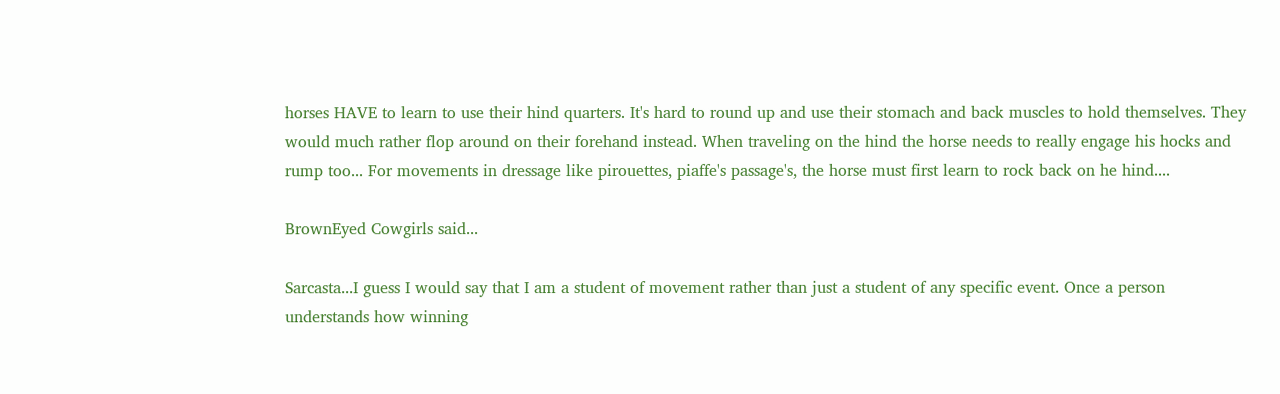horses HAVE to learn to use their hind quarters. It's hard to round up and use their stomach and back muscles to hold themselves. They would much rather flop around on their forehand instead. When traveling on the hind the horse needs to really engage his hocks and rump too... For movements in dressage like pirouettes, piaffe's passage's, the horse must first learn to rock back on he hind....

BrownEyed Cowgirls said...

Sarcasta...I guess I would say that I am a student of movement rather than just a student of any specific event. Once a person understands how winning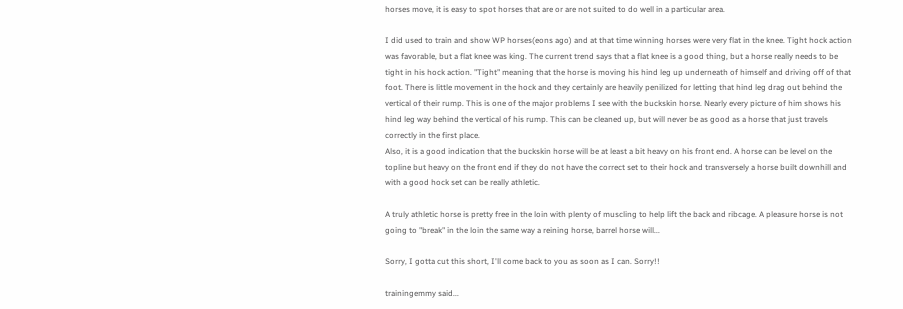horses move, it is easy to spot horses that are or are not suited to do well in a particular area.

I did used to train and show WP horses(eons ago) and at that time winning horses were very flat in the knee. Tight hock action was favorable, but a flat knee was king. The current trend says that a flat knee is a good thing, but a horse really needs to be tight in his hock action. "Tight" meaning that the horse is moving his hind leg up underneath of himself and driving off of that foot. There is little movement in the hock and they certainly are heavily penilized for letting that hind leg drag out behind the vertical of their rump. This is one of the major problems I see with the buckskin horse. Nearly every picture of him shows his hind leg way behind the vertical of his rump. This can be cleaned up, but will never be as good as a horse that just travels correctly in the first place.
Also, it is a good indication that the buckskin horse will be at least a bit heavy on his front end. A horse can be level on the topline but heavy on the front end if they do not have the correct set to their hock and transversely a horse built downhill and with a good hock set can be really athletic.

A truly athletic horse is pretty free in the loin with plenty of muscling to help lift the back and ribcage. A pleasure horse is not going to "break" in the loin the same way a reining horse, barrel horse will...

Sorry, I gotta cut this short, I'll come back to you as soon as I can. Sorry!!

trainingemmy said...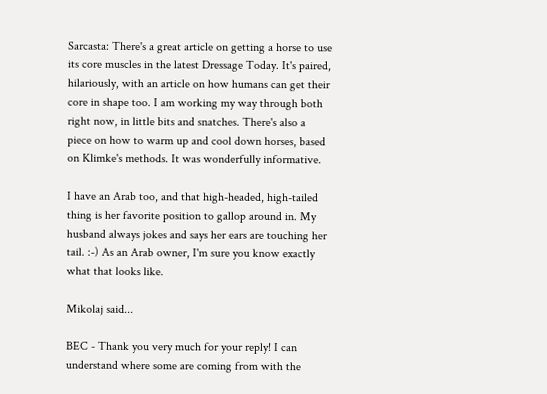Sarcasta: There's a great article on getting a horse to use its core muscles in the latest Dressage Today. It's paired, hilariously, with an article on how humans can get their core in shape too. I am working my way through both right now, in little bits and snatches. There's also a piece on how to warm up and cool down horses, based on Klimke's methods. It was wonderfully informative.

I have an Arab too, and that high-headed, high-tailed thing is her favorite position to gallop around in. My husband always jokes and says her ears are touching her tail. :-) As an Arab owner, I'm sure you know exactly what that looks like.

Mikolaj said...

BEC - Thank you very much for your reply! I can understand where some are coming from with the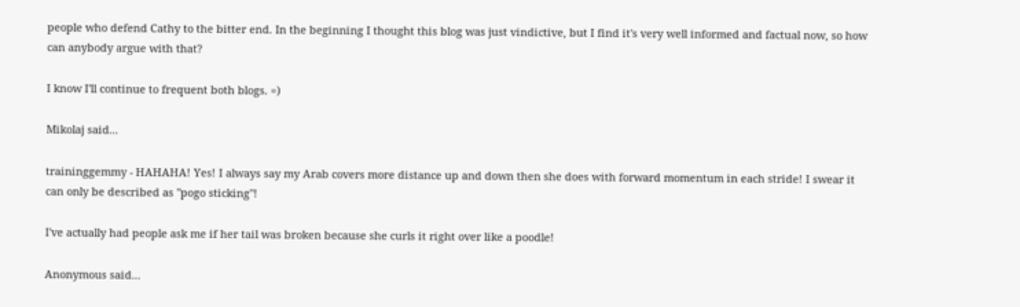people who defend Cathy to the bitter end. In the beginning I thought this blog was just vindictive, but I find it's very well informed and factual now, so how can anybody argue with that?

I know I'll continue to frequent both blogs. =)

Mikolaj said...

traininggemmy - HAHAHA! Yes! I always say my Arab covers more distance up and down then she does with forward momentum in each stride! I swear it can only be described as "pogo sticking"!

I've actually had people ask me if her tail was broken because she curls it right over like a poodle!

Anonymous said...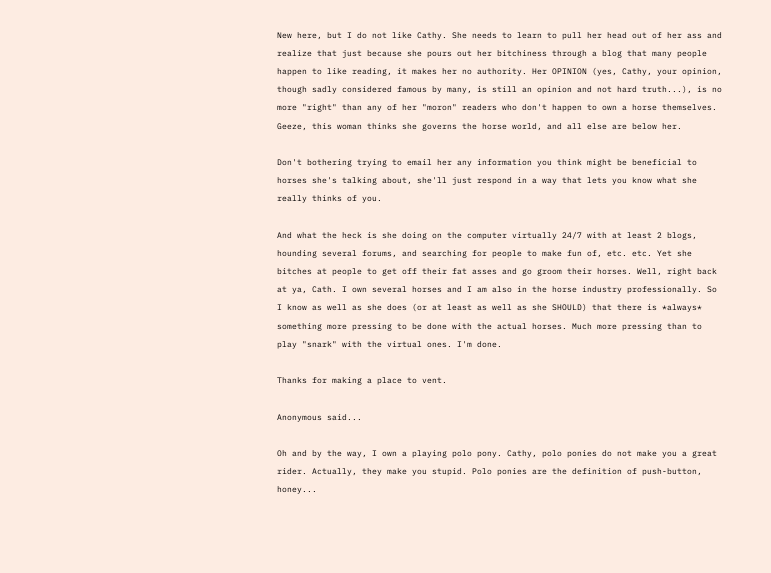New here, but I do not like Cathy. She needs to learn to pull her head out of her ass and realize that just because she pours out her bitchiness through a blog that many people happen to like reading, it makes her no authority. Her OPINION (yes, Cathy, your opinion, though sadly considered famous by many, is still an opinion and not hard truth...), is no more "right" than any of her "moron" readers who don't happen to own a horse themselves. Geeze, this woman thinks she governs the horse world, and all else are below her.

Don't bothering trying to email her any information you think might be beneficial to horses she's talking about, she'll just respond in a way that lets you know what she really thinks of you.

And what the heck is she doing on the computer virtually 24/7 with at least 2 blogs, hounding several forums, and searching for people to make fun of, etc. etc. Yet she bitches at people to get off their fat asses and go groom their horses. Well, right back at ya, Cath. I own several horses and I am also in the horse industry professionally. So I know as well as she does (or at least as well as she SHOULD) that there is *always* something more pressing to be done with the actual horses. Much more pressing than to play "snark" with the virtual ones. I'm done.

Thanks for making a place to vent.

Anonymous said...

Oh and by the way, I own a playing polo pony. Cathy, polo ponies do not make you a great rider. Actually, they make you stupid. Polo ponies are the definition of push-button, honey...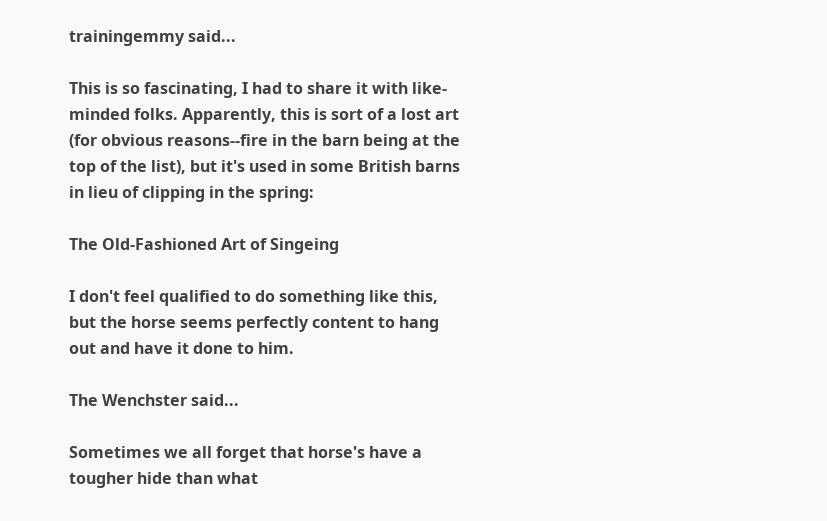trainingemmy said...

This is so fascinating, I had to share it with like-minded folks. Apparently, this is sort of a lost art (for obvious reasons--fire in the barn being at the top of the list), but it's used in some British barns in lieu of clipping in the spring:

The Old-Fashioned Art of Singeing

I don't feel qualified to do something like this, but the horse seems perfectly content to hang out and have it done to him.

The Wenchster said...

Sometimes we all forget that horse's have a tougher hide than what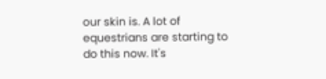our skin is. A lot of equestrians are starting to do this now. It's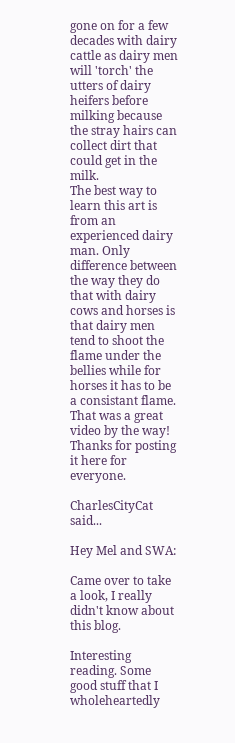gone on for a few decades with dairy cattle as dairy men will 'torch' the utters of dairy heifers before milking because the stray hairs can collect dirt that could get in the milk.
The best way to learn this art is from an experienced dairy man. Only difference between the way they do that with dairy cows and horses is that dairy men tend to shoot the flame under the bellies while for horses it has to be a consistant flame.
That was a great video by the way! Thanks for posting it here for everyone.

CharlesCityCat said...

Hey Mel and SWA:

Came over to take a look, I really didn't know about this blog.

Interesting reading. Some good stuff that I wholeheartedly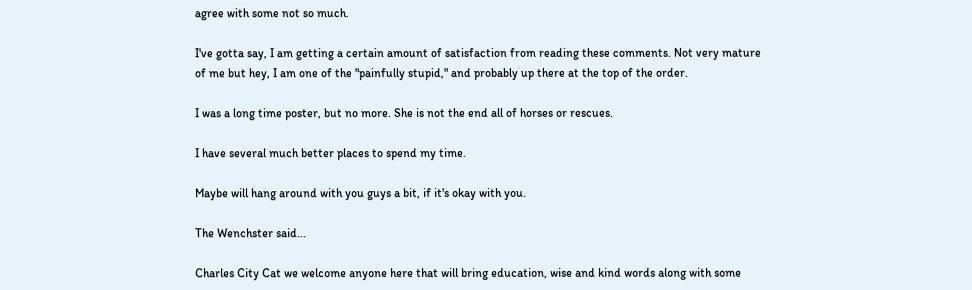agree with some not so much.

I've gotta say, I am getting a certain amount of satisfaction from reading these comments. Not very mature of me but hey, I am one of the "painfully stupid," and probably up there at the top of the order.

I was a long time poster, but no more. She is not the end all of horses or rescues.

I have several much better places to spend my time.

Maybe will hang around with you guys a bit, if it's okay with you.

The Wenchster said...

Charles City Cat we welcome anyone here that will bring education, wise and kind words along with some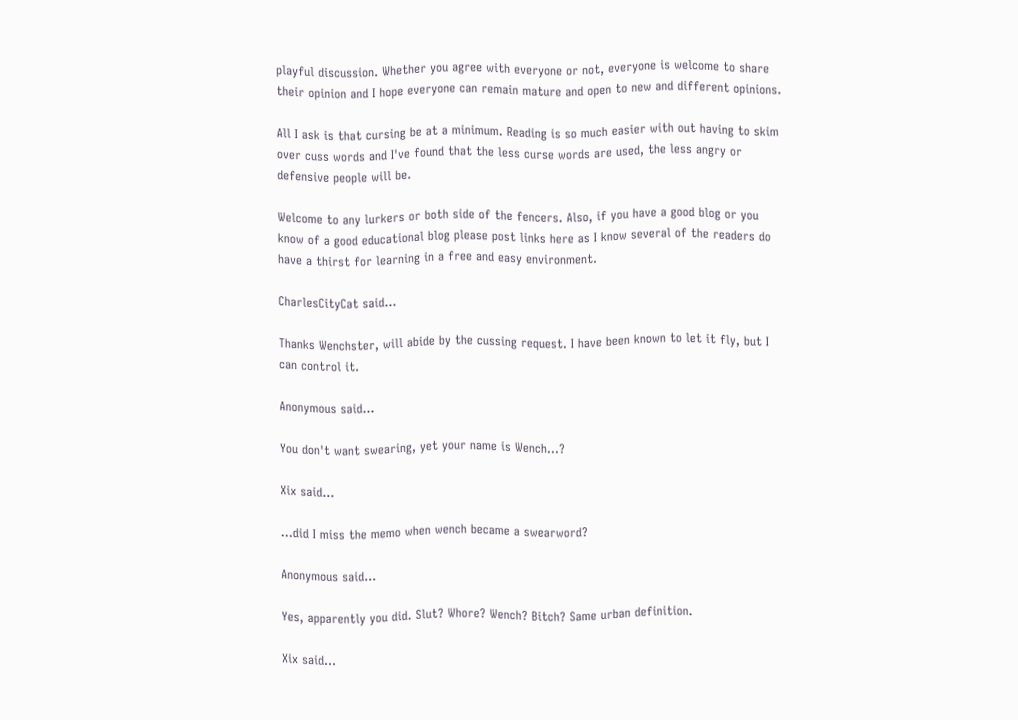playful discussion. Whether you agree with everyone or not, everyone is welcome to share their opinion and I hope everyone can remain mature and open to new and different opinions.

All I ask is that cursing be at a minimum. Reading is so much easier with out having to skim over cuss words and I've found that the less curse words are used, the less angry or defensive people will be.

Welcome to any lurkers or both side of the fencers. Also, if you have a good blog or you know of a good educational blog please post links here as I know several of the readers do have a thirst for learning in a free and easy environment.

CharlesCityCat said...

Thanks Wenchster, will abide by the cussing request. I have been known to let it fly, but I can control it.

Anonymous said...

You don't want swearing, yet your name is Wench...?

Xix said...

...did I miss the memo when wench became a swearword?

Anonymous said...

Yes, apparently you did. Slut? Whore? Wench? Bitch? Same urban definition.

Xix said...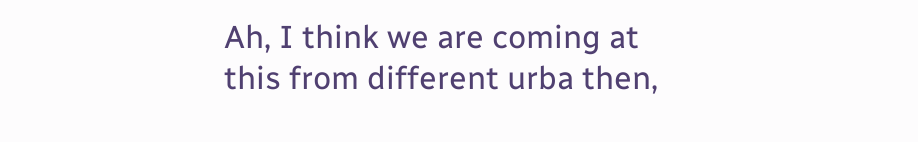Ah, I think we are coming at this from different urba then,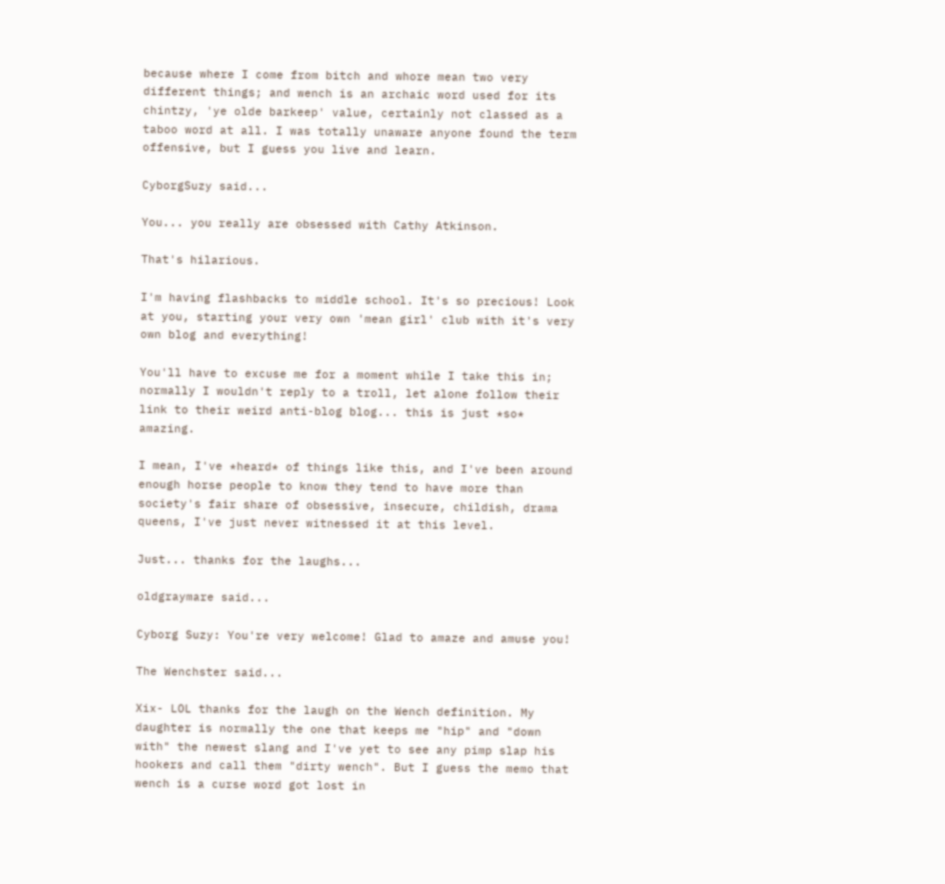because where I come from bitch and whore mean two very different things; and wench is an archaic word used for its chintzy, 'ye olde barkeep' value, certainly not classed as a taboo word at all. I was totally unaware anyone found the term offensive, but I guess you live and learn.

CyborgSuzy said...

You... you really are obsessed with Cathy Atkinson.

That's hilarious.

I'm having flashbacks to middle school. It's so precious! Look at you, starting your very own 'mean girl' club with it's very own blog and everything!

You'll have to excuse me for a moment while I take this in; normally I wouldn't reply to a troll, let alone follow their link to their weird anti-blog blog... this is just *so* amazing.

I mean, I've *heard* of things like this, and I've been around enough horse people to know they tend to have more than society's fair share of obsessive, insecure, childish, drama queens, I've just never witnessed it at this level.

Just... thanks for the laughs...

oldgraymare said...

Cyborg Suzy: You're very welcome! Glad to amaze and amuse you!

The Wenchster said...

Xix- LOL thanks for the laugh on the Wench definition. My daughter is normally the one that keeps me "hip" and "down with" the newest slang and I've yet to see any pimp slap his hookers and call them "dirty wench". But I guess the memo that wench is a curse word got lost in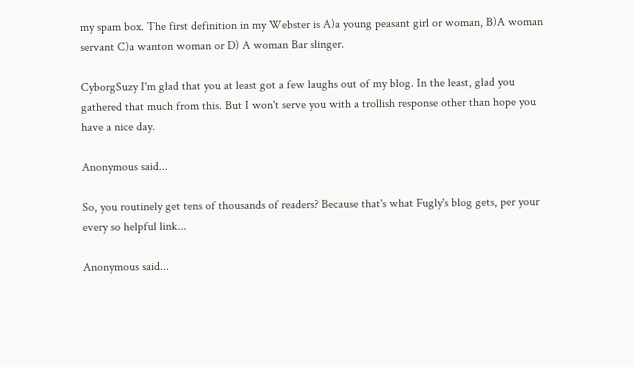my spam box. The first definition in my Webster is A)a young peasant girl or woman, B)A woman servant C)a wanton woman or D) A woman Bar slinger.

CyborgSuzy I'm glad that you at least got a few laughs out of my blog. In the least, glad you gathered that much from this. But I won't serve you with a trollish response other than hope you have a nice day.

Anonymous said...

So, you routinely get tens of thousands of readers? Because that's what Fugly's blog gets, per your every so helpful link...

Anonymous said...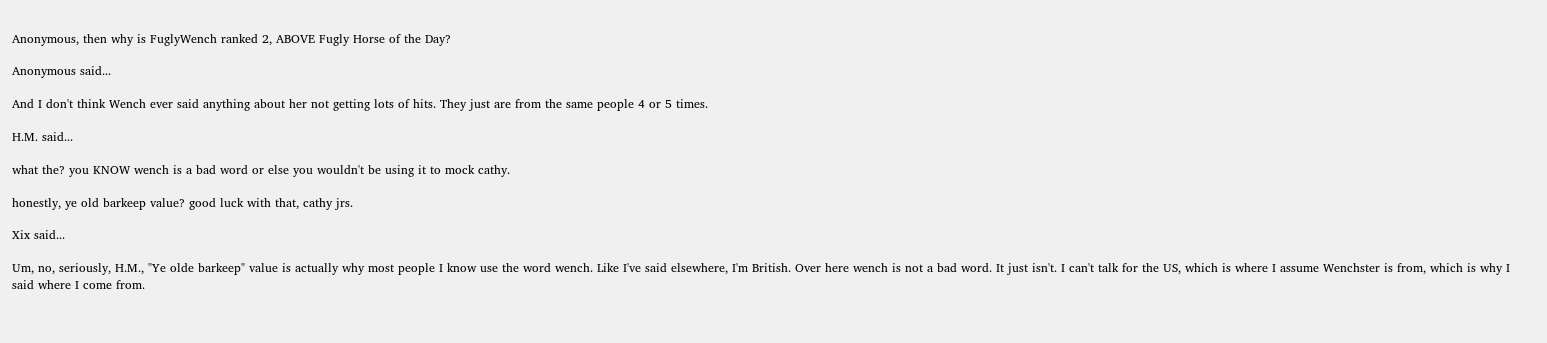Anonymous, then why is FuglyWench ranked 2, ABOVE Fugly Horse of the Day?

Anonymous said...

And I don't think Wench ever said anything about her not getting lots of hits. They just are from the same people 4 or 5 times.

H.M. said...

what the? you KNOW wench is a bad word or else you wouldn't be using it to mock cathy.

honestly, ye old barkeep value? good luck with that, cathy jrs.

Xix said...

Um, no, seriously, H.M., "Ye olde barkeep" value is actually why most people I know use the word wench. Like I've said elsewhere, I'm British. Over here wench is not a bad word. It just isn't. I can't talk for the US, which is where I assume Wenchster is from, which is why I said where I come from.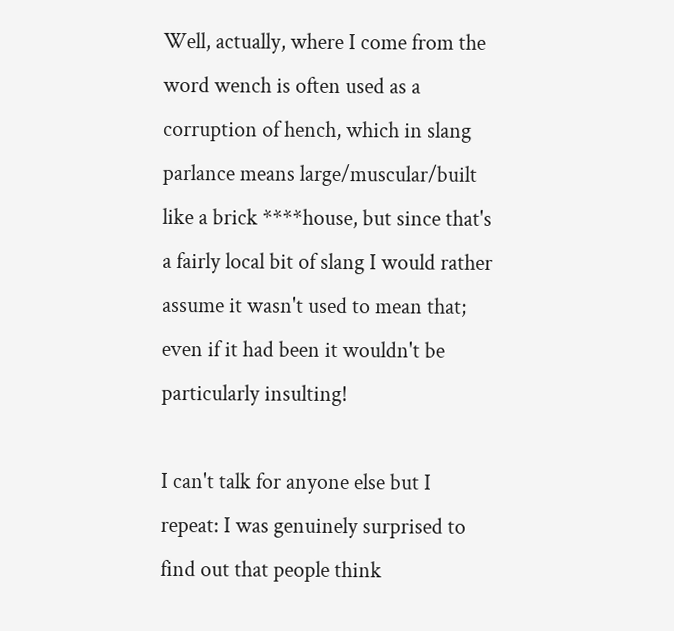Well, actually, where I come from the word wench is often used as a corruption of hench, which in slang parlance means large/muscular/built like a brick ****house, but since that's a fairly local bit of slang I would rather assume it wasn't used to mean that; even if it had been it wouldn't be particularly insulting!

I can't talk for anyone else but I repeat: I was genuinely surprised to find out that people think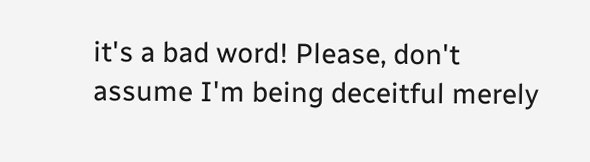it's a bad word! Please, don't assume I'm being deceitful merely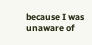because I was unaware of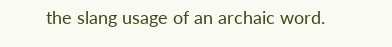the slang usage of an archaic word.